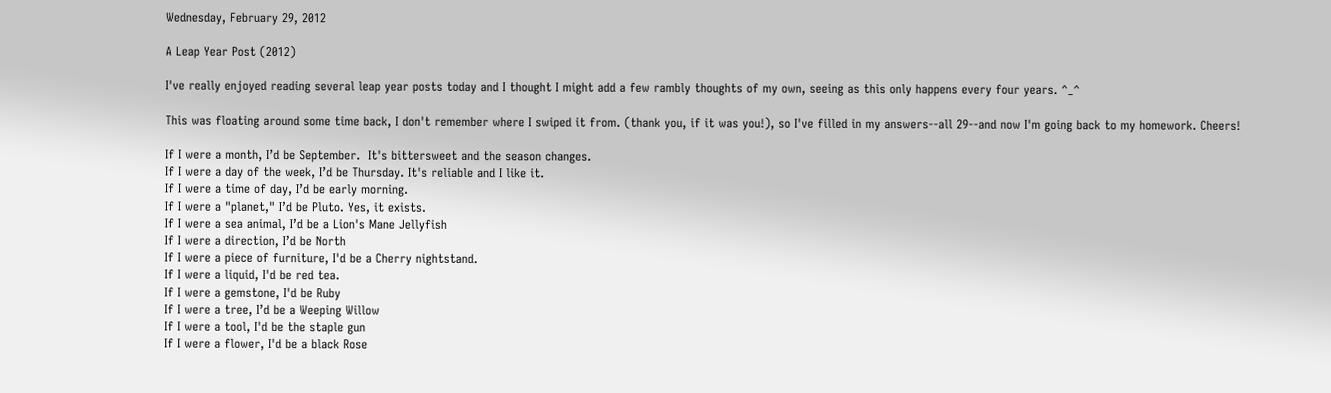Wednesday, February 29, 2012

A Leap Year Post (2012)

I've really enjoyed reading several leap year posts today and I thought I might add a few rambly thoughts of my own, seeing as this only happens every four years. ^_^

This was floating around some time back, I don't remember where I swiped it from. (thank you, if it was you!), so I've filled in my answers--all 29--and now I'm going back to my homework. Cheers!

If I were a month, I’d be September.  It's bittersweet and the season changes.
If I were a day of the week, I’d be Thursday. It's reliable and I like it.
If I were a time of day, I’d be early morning.
If I were a "planet," I’d be Pluto. Yes, it exists.
If I were a sea animal, I’d be a Lion's Mane Jellyfish
If I were a direction, I’d be North
If I were a piece of furniture, I'd be a Cherry nightstand.
If I were a liquid, I'd be red tea.
If I were a gemstone, I'd be Ruby
If I were a tree, I’d be a Weeping Willow
If I were a tool, I'd be the staple gun
If I were a flower, I'd be a black Rose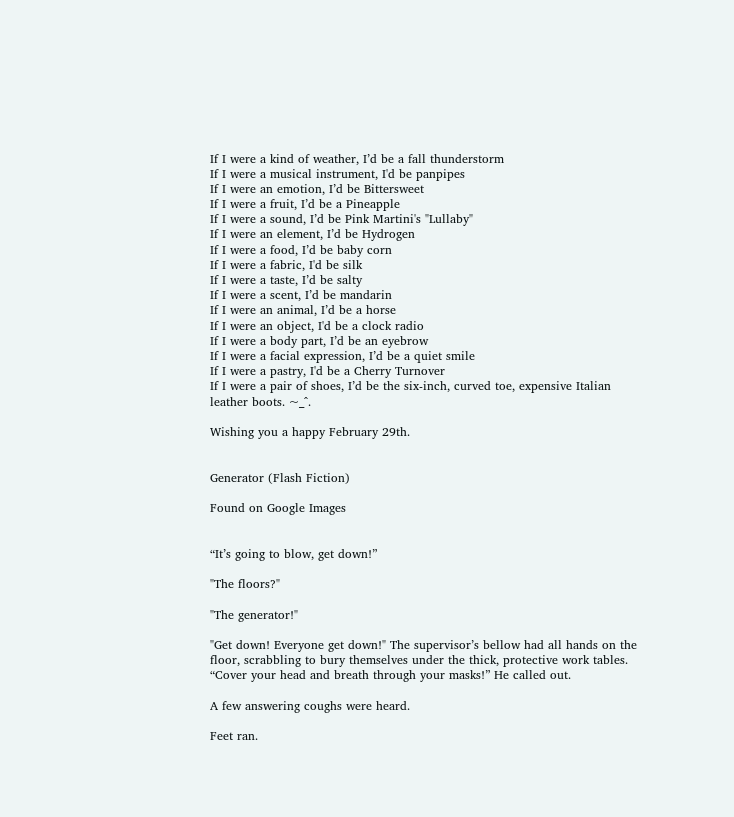If I were a kind of weather, I’d be a fall thunderstorm
If I were a musical instrument, I'd be panpipes
If I were an emotion, I’d be Bittersweet
If I were a fruit, I’d be a Pineapple
If I were a sound, I’d be Pink Martini's "Lullaby"
If I were an element, I’d be Hydrogen
If I were a food, I’d be baby corn
If I were a fabric, I'd be silk
If I were a taste, I’d be salty
If I were a scent, I’d be mandarin
If I were an animal, I’d be a horse
If I were an object, I'd be a clock radio
If I were a body part, I’d be an eyebrow
If I were a facial expression, I’d be a quiet smile
If I were a pastry, I'd be a Cherry Turnover
If I were a pair of shoes, I’d be the six-inch, curved toe, expensive Italian leather boots. ~_^.

Wishing you a happy February 29th.


Generator (Flash Fiction)

Found on Google Images


“It’s going to blow, get down!”

"The floors?"

"The generator!"

"Get down! Everyone get down!" The supervisor’s bellow had all hands on the floor, scrabbling to bury themselves under the thick, protective work tables. “Cover your head and breath through your masks!” He called out.

A few answering coughs were heard.

Feet ran.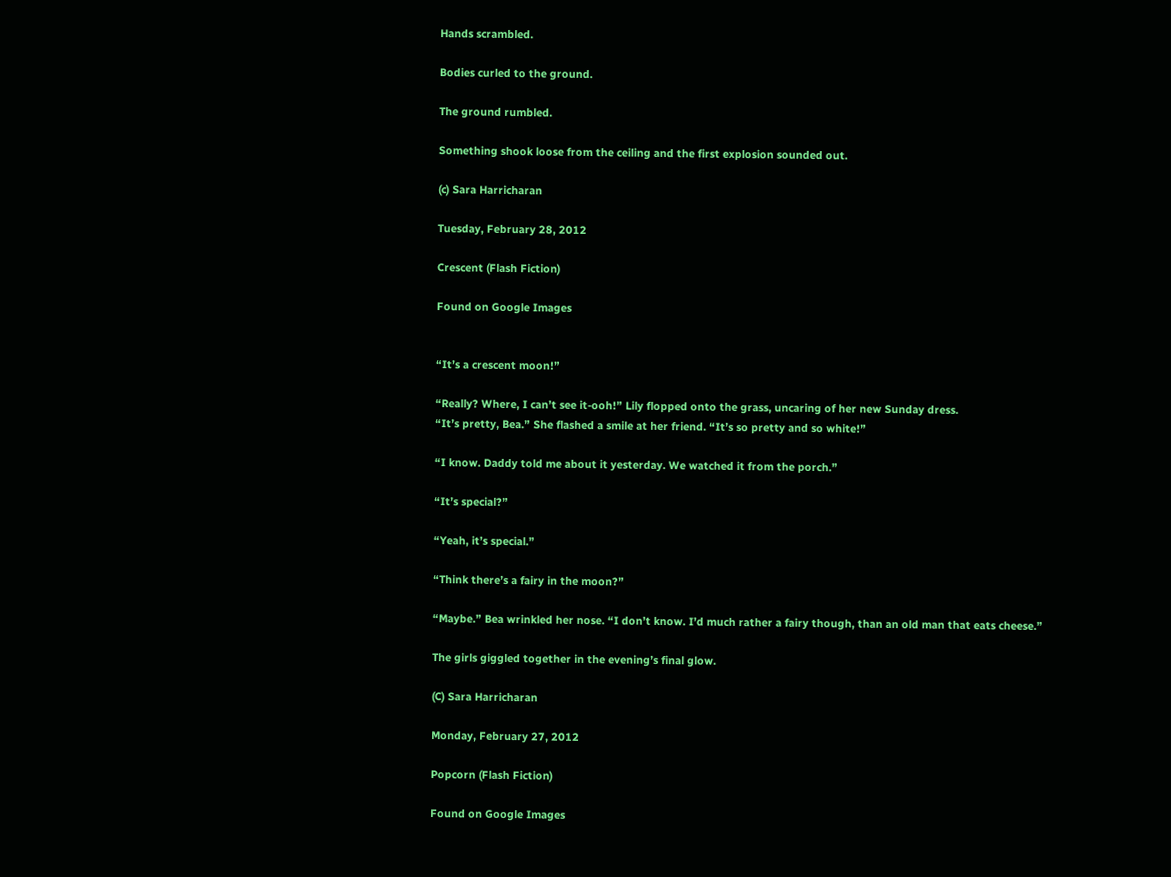Hands scrambled.

Bodies curled to the ground.

The ground rumbled.

Something shook loose from the ceiling and the first explosion sounded out.

(c) Sara Harricharan

Tuesday, February 28, 2012

Crescent (Flash Fiction)

Found on Google Images


“It’s a crescent moon!”

“Really? Where, I can’t see it-ooh!” Lily flopped onto the grass, uncaring of her new Sunday dress.
“It’s pretty, Bea.” She flashed a smile at her friend. “It’s so pretty and so white!”

“I know. Daddy told me about it yesterday. We watched it from the porch.”

“It’s special?”

“Yeah, it’s special.”

“Think there’s a fairy in the moon?”

“Maybe.” Bea wrinkled her nose. “I don’t know. I’d much rather a fairy though, than an old man that eats cheese.”

The girls giggled together in the evening’s final glow.

(C) Sara Harricharan

Monday, February 27, 2012

Popcorn (Flash Fiction)

Found on Google Images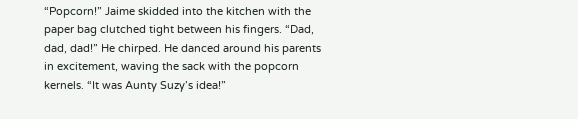“Popcorn!” Jaime skidded into the kitchen with the paper bag clutched tight between his fingers. “Dad, dad, dad!” He chirped. He danced around his parents in excitement, waving the sack with the popcorn kernels. “It was Aunty Suzy’s idea!”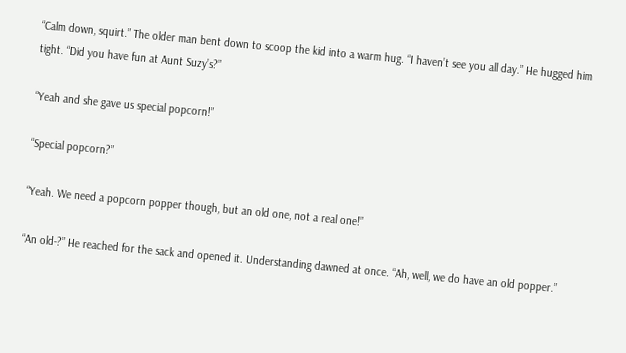“Calm down, squirt.” The older man bent down to scoop the kid into a warm hug. “I haven’t see you all day.” He hugged him tight. “Did you have fun at Aunt Suzy’s?”

“Yeah and she gave us special popcorn!”

“Special popcorn?”

“Yeah. We need a popcorn popper though, but an old one, not a real one!”

“An old-?” He reached for the sack and opened it. Understanding dawned at once. “Ah, well, we do have an old popper.”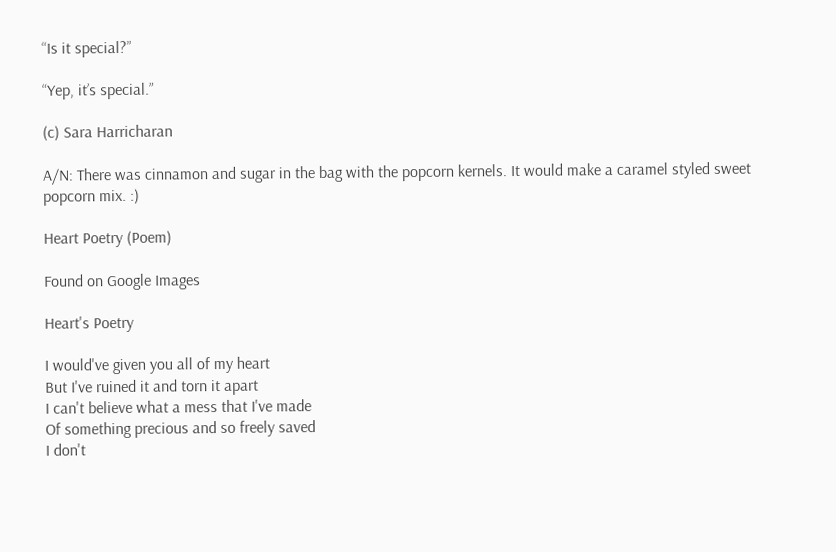“Is it special?”

“Yep, it’s special.”

(c) Sara Harricharan

A/N: There was cinnamon and sugar in the bag with the popcorn kernels. It would make a caramel styled sweet popcorn mix. :)

Heart Poetry (Poem)

Found on Google Images

Heart's Poetry

I would've given you all of my heart
But I've ruined it and torn it apart
I can't believe what a mess that I've made
Of something precious and so freely saved
I don't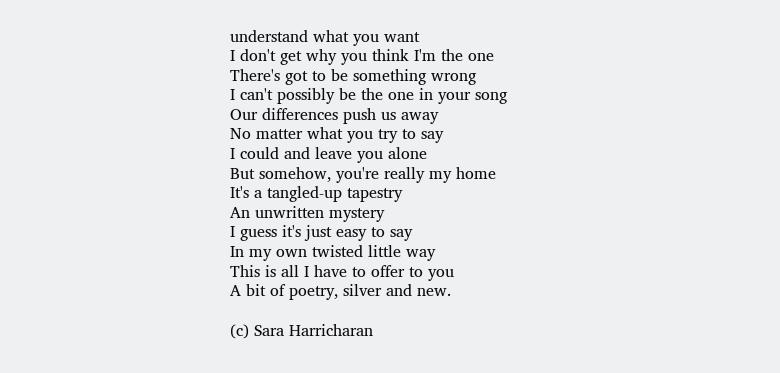understand what you want
I don't get why you think I'm the one
There's got to be something wrong
I can't possibly be the one in your song
Our differences push us away
No matter what you try to say
I could and leave you alone
But somehow, you're really my home
It's a tangled-up tapestry
An unwritten mystery
I guess it's just easy to say
In my own twisted little way
This is all I have to offer to you
A bit of poetry, silver and new.

(c) Sara Harricharan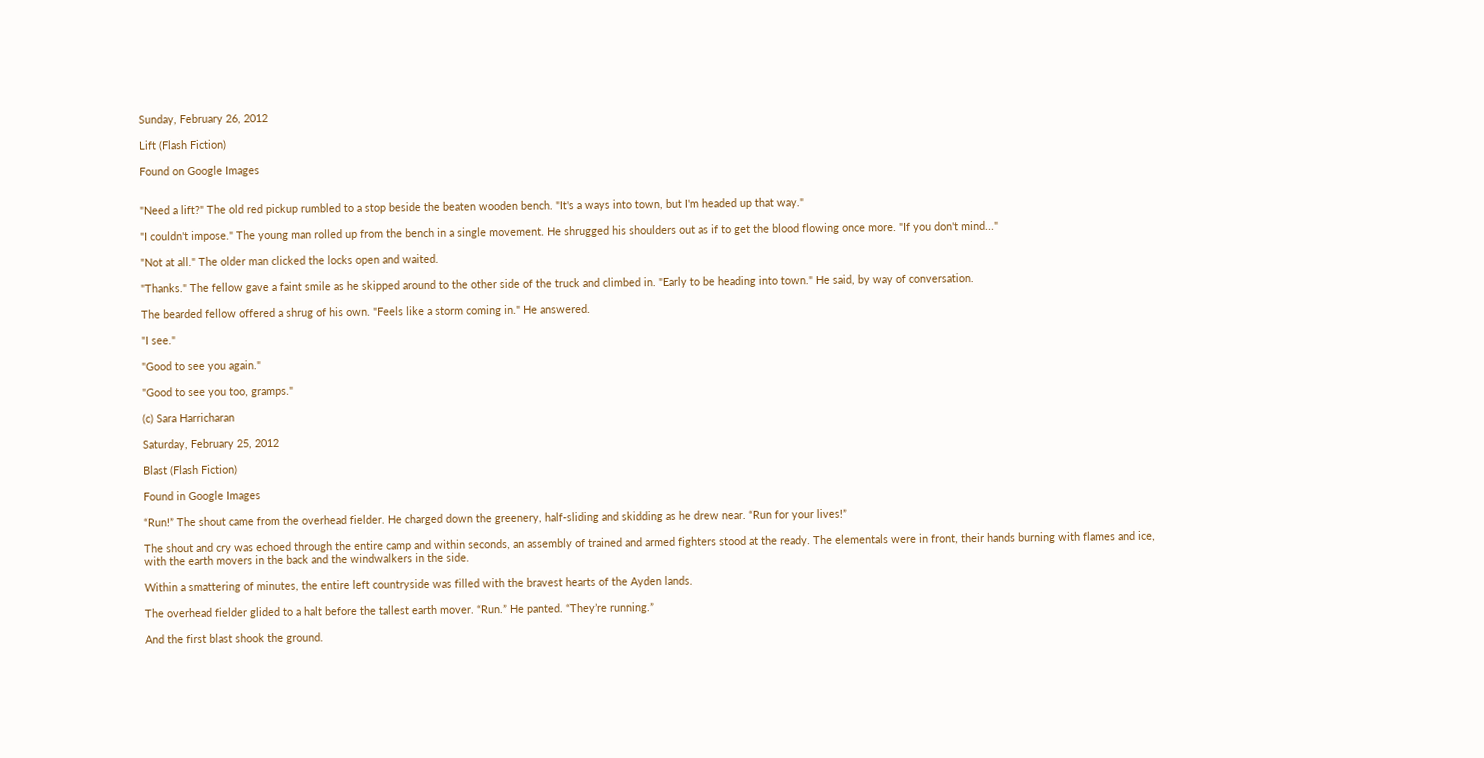Sunday, February 26, 2012

Lift (Flash Fiction)

Found on Google Images


"Need a lift?" The old red pickup rumbled to a stop beside the beaten wooden bench. "It's a ways into town, but I'm headed up that way."

"I couldn't impose." The young man rolled up from the bench in a single movement. He shrugged his shoulders out as if to get the blood flowing once more. "If you don't mind..."

"Not at all." The older man clicked the locks open and waited.

"Thanks." The fellow gave a faint smile as he skipped around to the other side of the truck and climbed in. "Early to be heading into town." He said, by way of conversation.

The bearded fellow offered a shrug of his own. "Feels like a storm coming in." He answered.

"I see."

"Good to see you again."

"Good to see you too, gramps."

(c) Sara Harricharan

Saturday, February 25, 2012

Blast (Flash Fiction)

Found in Google Images

“Run!” The shout came from the overhead fielder. He charged down the greenery, half-sliding and skidding as he drew near. “Run for your lives!”

The shout and cry was echoed through the entire camp and within seconds, an assembly of trained and armed fighters stood at the ready. The elementals were in front, their hands burning with flames and ice, with the earth movers in the back and the windwalkers in the side.

Within a smattering of minutes, the entire left countryside was filled with the bravest hearts of the Ayden lands.

The overhead fielder glided to a halt before the tallest earth mover. “Run.” He panted. “They’re running.”

And the first blast shook the ground.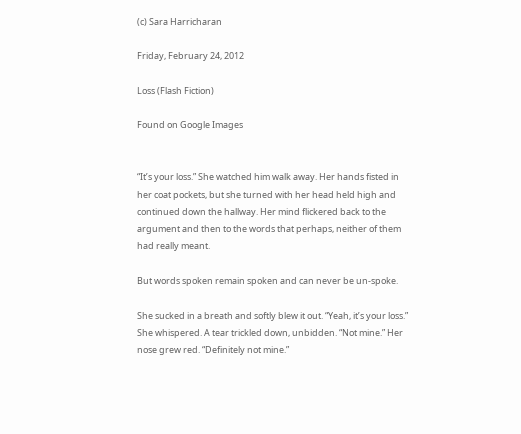(c) Sara Harricharan

Friday, February 24, 2012

Loss (Flash Fiction)

Found on Google Images


“It’s your loss.” She watched him walk away. Her hands fisted in her coat pockets, but she turned with her head held high and continued down the hallway. Her mind flickered back to the argument and then to the words that perhaps, neither of them had really meant.

But words spoken remain spoken and can never be un-spoke.

She sucked in a breath and softly blew it out. “Yeah, it’s your loss.” She whispered. A tear trickled down, unbidden. “Not mine.” Her nose grew red. “Definitely not mine.”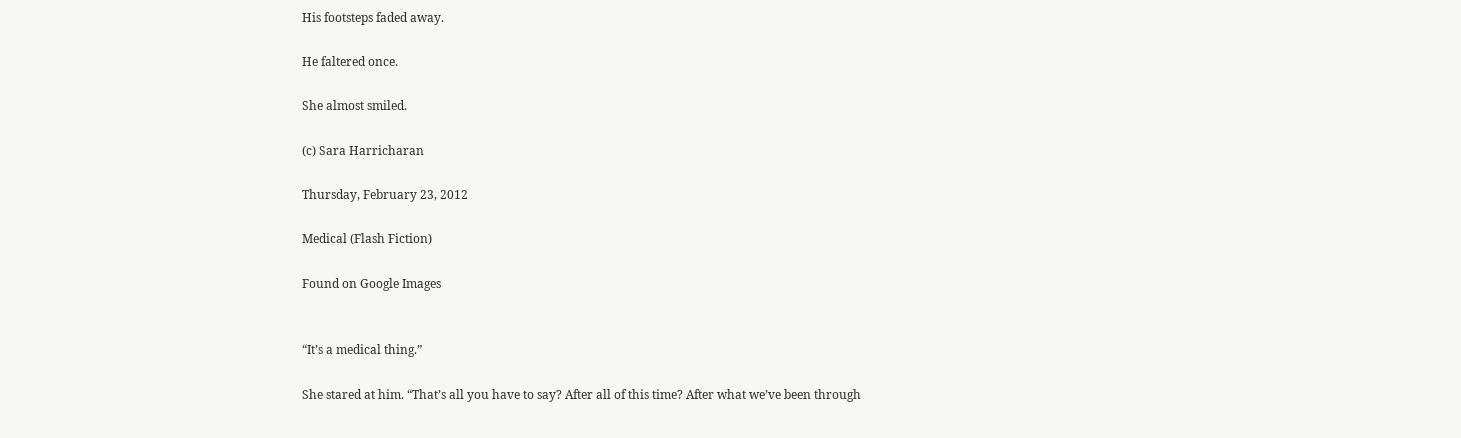His footsteps faded away.

He faltered once.

She almost smiled.

(c) Sara Harricharan

Thursday, February 23, 2012

Medical (Flash Fiction)

Found on Google Images


“It’s a medical thing.”

She stared at him. “That’s all you have to say? After all of this time? After what we’ve been through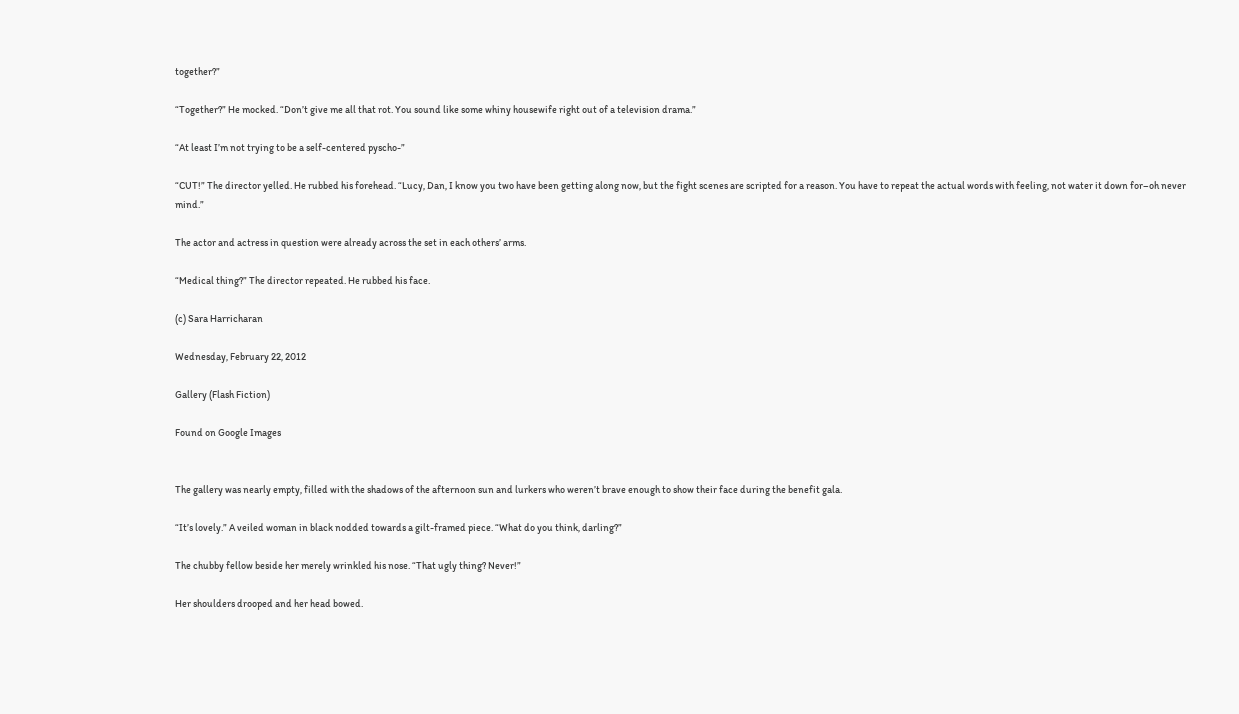together?”

“Together?” He mocked. “Don’t give me all that rot. You sound like some whiny housewife right out of a television drama.”

“At least I’m not trying to be a self-centered pyscho-”

“CUT!” The director yelled. He rubbed his forehead. “Lucy, Dan, I know you two have been getting along now, but the fight scenes are scripted for a reason. You have to repeat the actual words with feeling, not water it down for–oh never mind.”

The actor and actress in question were already across the set in each others’ arms.

“Medical thing?” The director repeated. He rubbed his face.

(c) Sara Harricharan

Wednesday, February 22, 2012

Gallery (Flash Fiction)

Found on Google Images


The gallery was nearly empty, filled with the shadows of the afternoon sun and lurkers who weren’t brave enough to show their face during the benefit gala.

“It’s lovely.” A veiled woman in black nodded towards a gilt-framed piece. “What do you think, darling?”

The chubby fellow beside her merely wrinkled his nose. “That ugly thing? Never!”

Her shoulders drooped and her head bowed.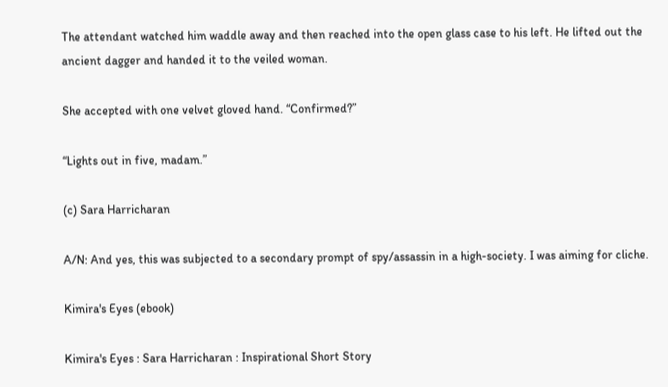The attendant watched him waddle away and then reached into the open glass case to his left. He lifted out the ancient dagger and handed it to the veiled woman.

She accepted with one velvet gloved hand. “Confirmed?”

“Lights out in five, madam.”

(c) Sara Harricharan

A/N: And yes, this was subjected to a secondary prompt of spy/assassin in a high-society. I was aiming for cliche.

Kimira's Eyes (ebook)

Kimira's Eyes : Sara Harricharan : Inspirational Short Story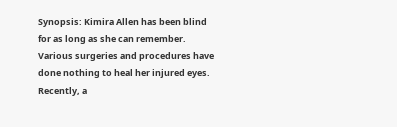Synopsis: Kimira Allen has been blind for as long as she can remember. Various surgeries and procedures have done nothing to heal her injured eyes. Recently, a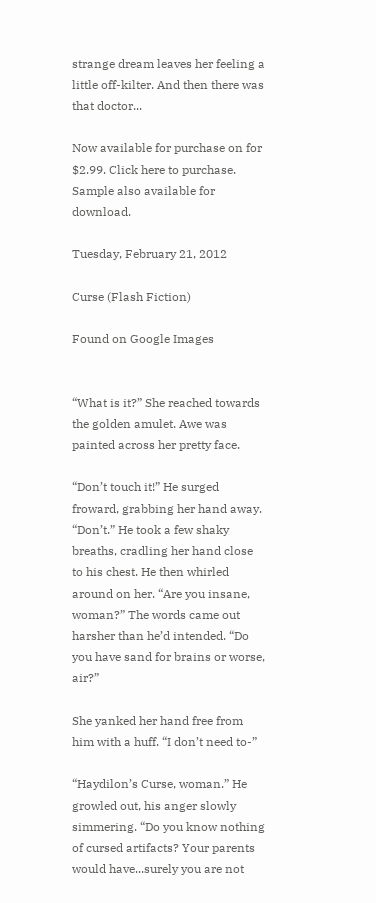strange dream leaves her feeling a little off-kilter. And then there was that doctor...

Now available for purchase on for $2.99. Click here to purchase. Sample also available for download.

Tuesday, February 21, 2012

Curse (Flash Fiction)

Found on Google Images


“What is it?” She reached towards the golden amulet. Awe was painted across her pretty face.

“Don’t touch it!” He surged froward, grabbing her hand away. “Don’t.” He took a few shaky breaths, cradling her hand close to his chest. He then whirled around on her. “Are you insane, woman?” The words came out harsher than he’d intended. “Do you have sand for brains or worse, air?”

She yanked her hand free from him with a huff. “I don’t need to-”

“Haydilon’s Curse, woman.” He growled out, his anger slowly simmering. “Do you know nothing of cursed artifacts? Your parents would have...surely you are not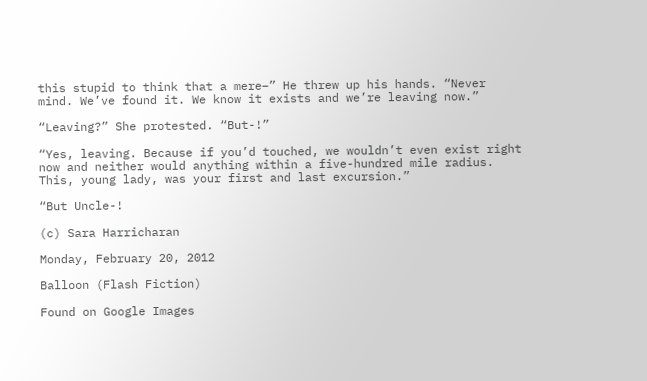this stupid to think that a mere–” He threw up his hands. “Never mind. We’ve found it. We know it exists and we’re leaving now.”

“Leaving?” She protested. “But-!”

“Yes, leaving. Because if you’d touched, we wouldn’t even exist right now and neither would anything within a five-hundred mile radius. This, young lady, was your first and last excursion.”

“But Uncle-!

(c) Sara Harricharan

Monday, February 20, 2012

Balloon (Flash Fiction)

Found on Google Images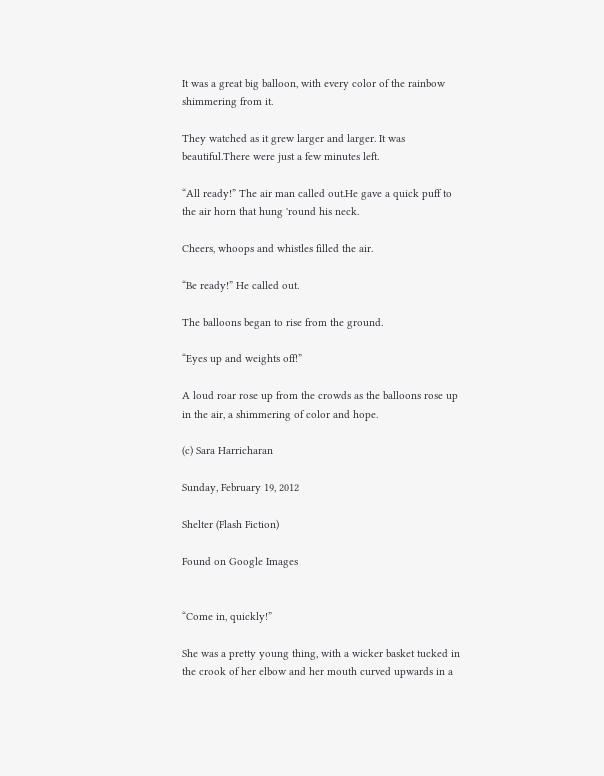It was a great big balloon, with every color of the rainbow shimmering from it.

They watched as it grew larger and larger. It was beautiful.There were just a few minutes left.

“All ready!” The air man called out.He gave a quick puff to the air horn that hung 'round his neck.

Cheers, whoops and whistles filled the air.

“Be ready!” He called out.

The balloons began to rise from the ground.

“Eyes up and weights off!”

A loud roar rose up from the crowds as the balloons rose up in the air, a shimmering of color and hope.

(c) Sara Harricharan

Sunday, February 19, 2012

Shelter (Flash Fiction)

Found on Google Images


“Come in, quickly!”

She was a pretty young thing, with a wicker basket tucked in the crook of her elbow and her mouth curved upwards in a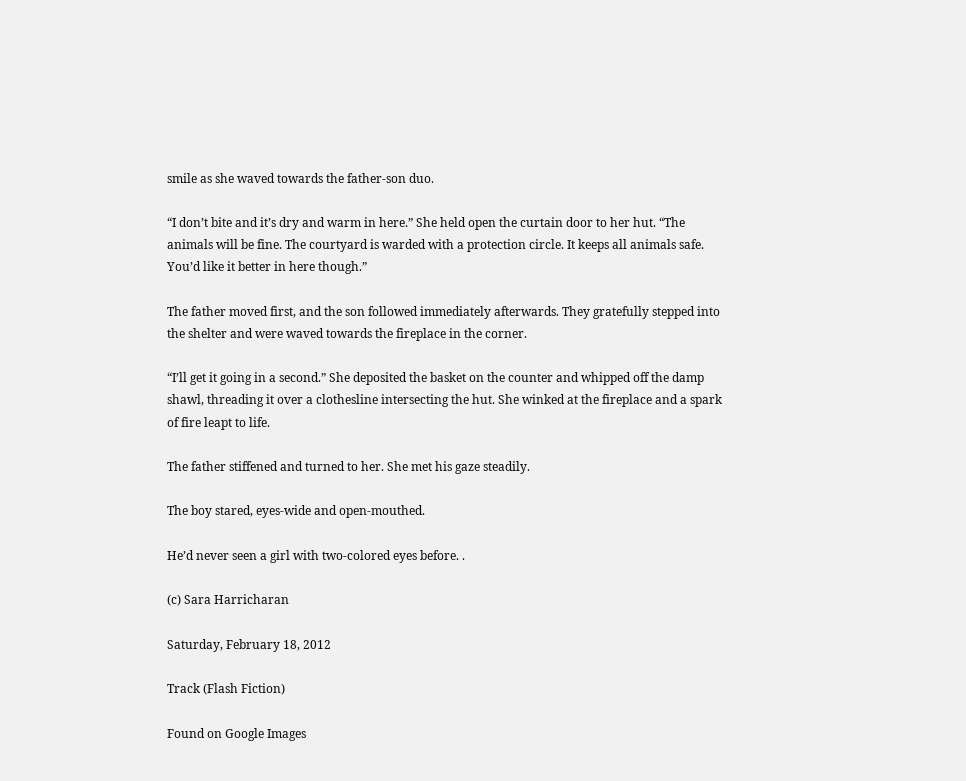smile as she waved towards the father-son duo.

“I don’t bite and it’s dry and warm in here.” She held open the curtain door to her hut. “The animals will be fine. The courtyard is warded with a protection circle. It keeps all animals safe. You’d like it better in here though.”

The father moved first, and the son followed immediately afterwards. They gratefully stepped into the shelter and were waved towards the fireplace in the corner.

“I’ll get it going in a second.” She deposited the basket on the counter and whipped off the damp shawl, threading it over a clothesline intersecting the hut. She winked at the fireplace and a spark of fire leapt to life.

The father stiffened and turned to her. She met his gaze steadily.

The boy stared, eyes-wide and open-mouthed.

He’d never seen a girl with two-colored eyes before. .

(c) Sara Harricharan

Saturday, February 18, 2012

Track (Flash Fiction)

Found on Google Images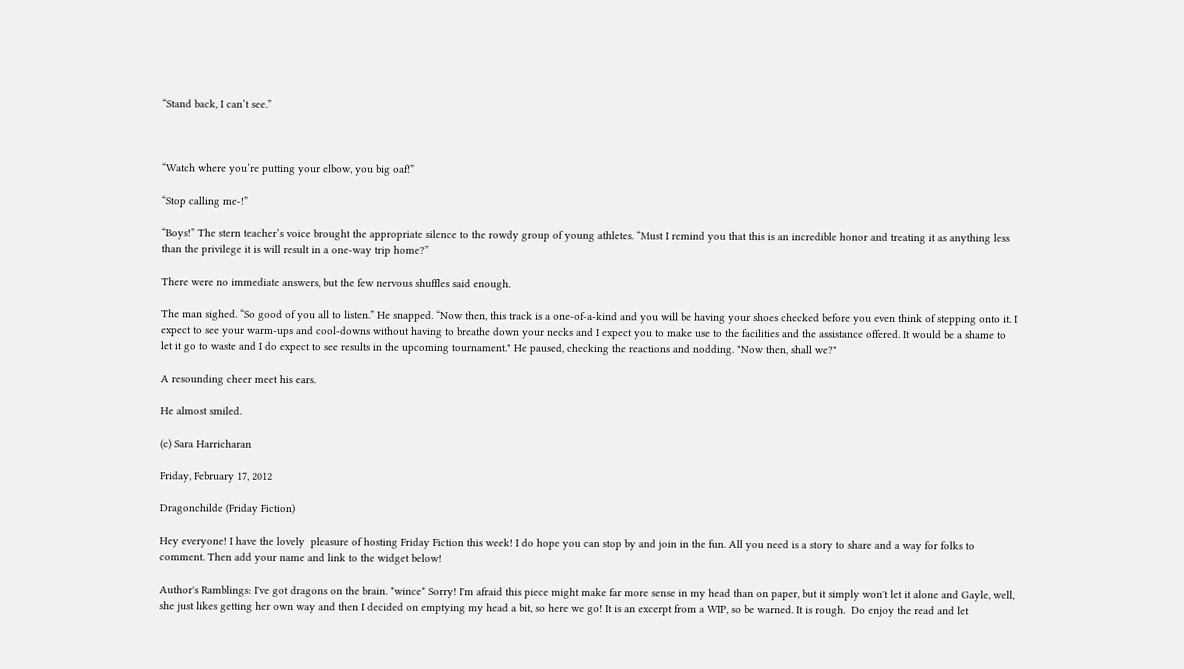“Stand back, I can’t see.”



“Watch where you’re putting your elbow, you big oaf!”

“Stop calling me-!”

“Boys!” The stern teacher’s voice brought the appropriate silence to the rowdy group of young athletes. “Must I remind you that this is an incredible honor and treating it as anything less than the privilege it is will result in a one-way trip home?”

There were no immediate answers, but the few nervous shuffles said enough.

The man sighed. “So good of you all to listen.” He snapped. “Now then, this track is a one-of-a-kind and you will be having your shoes checked before you even think of stepping onto it. I expect to see your warm-ups and cool-downs without having to breathe down your necks and I expect you to make use to the facilities and the assistance offered. It would be a shame to let it go to waste and I do expect to see results in the upcoming tournament." He paused, checking the reactions and nodding. "Now then, shall we?"

A resounding cheer meet his ears.

He almost smiled.

(c) Sara Harricharan

Friday, February 17, 2012

Dragonchilde (Friday Fiction)

Hey everyone! I have the lovely  pleasure of hosting Friday Fiction this week! I do hope you can stop by and join in the fun. All you need is a story to share and a way for folks to comment. Then add your name and link to the widget below!

Author's Ramblings: I've got dragons on the brain. *wince* Sorry! I'm afraid this piece might make far more sense in my head than on paper, but it simply won't let it alone and Gayle, well, she just likes getting her own way and then I decided on emptying my head a bit, so here we go! It is an excerpt from a WIP, so be warned. It is rough.  Do enjoy the read and let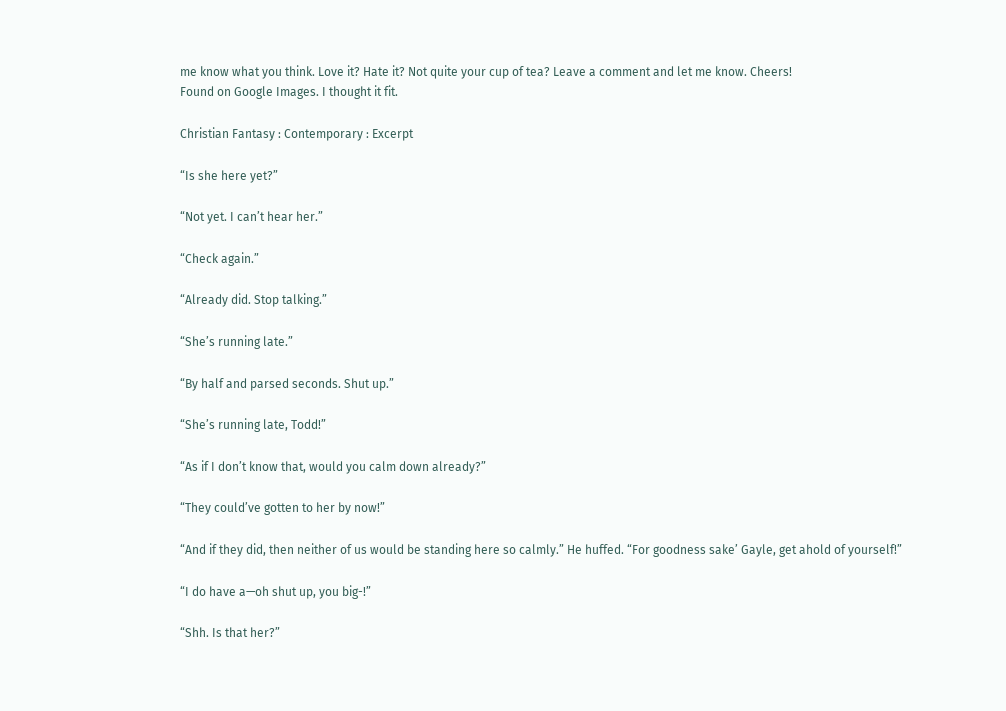me know what you think. Love it? Hate it? Not quite your cup of tea? Leave a comment and let me know. Cheers!
Found on Google Images. I thought it fit.

Christian Fantasy : Contemporary : Excerpt

“Is she here yet?”

“Not yet. I can’t hear her.”

“Check again.”

“Already did. Stop talking.”

“She’s running late.”

“By half and parsed seconds. Shut up.”

“She’s running late, Todd!”

“As if I don’t know that, would you calm down already?”

“They could’ve gotten to her by now!”

“And if they did, then neither of us would be standing here so calmly.” He huffed. “For goodness sake’ Gayle, get ahold of yourself!”

“I do have a—oh shut up, you big-!”

“Shh. Is that her?”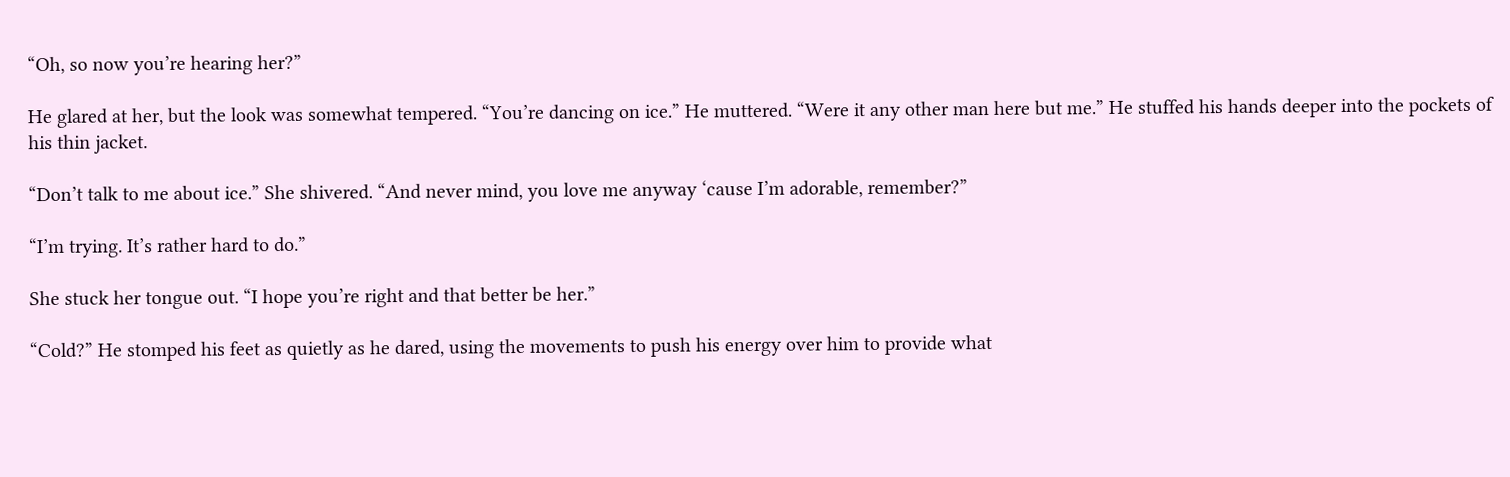“Oh, so now you’re hearing her?”

He glared at her, but the look was somewhat tempered. “You’re dancing on ice.” He muttered. “Were it any other man here but me.” He stuffed his hands deeper into the pockets of his thin jacket.

“Don’t talk to me about ice.” She shivered. “And never mind, you love me anyway ‘cause I’m adorable, remember?”

“I’m trying. It’s rather hard to do.”

She stuck her tongue out. “I hope you’re right and that better be her.”

“Cold?” He stomped his feet as quietly as he dared, using the movements to push his energy over him to provide what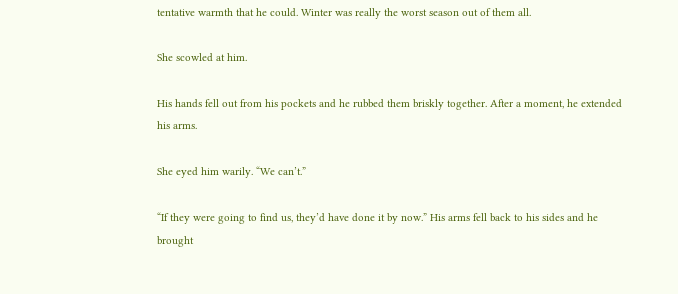tentative warmth that he could. Winter was really the worst season out of them all.

She scowled at him.

His hands fell out from his pockets and he rubbed them briskly together. After a moment, he extended his arms.

She eyed him warily. “We can’t.”

“If they were going to find us, they’d have done it by now.” His arms fell back to his sides and he brought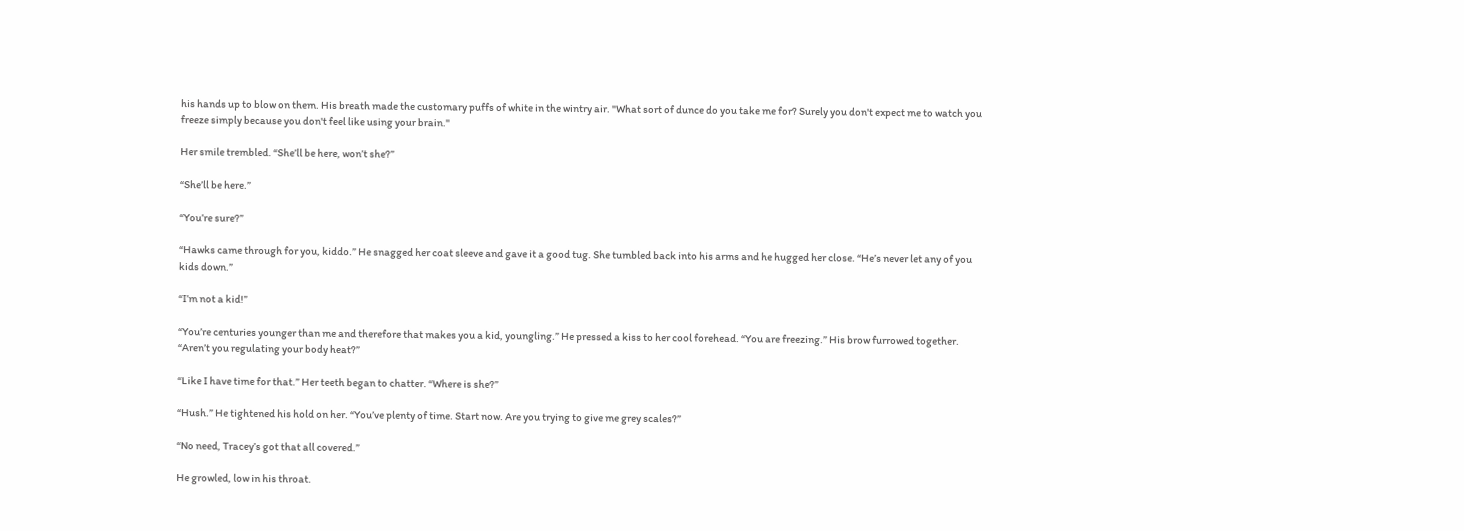his hands up to blow on them. His breath made the customary puffs of white in the wintry air. "What sort of dunce do you take me for? Surely you don't expect me to watch you freeze simply because you don't feel like using your brain."

Her smile trembled. “She’ll be here, won’t she?”

“She’ll be here.”

“You’re sure?”

“Hawks came through for you, kiddo.” He snagged her coat sleeve and gave it a good tug. She tumbled back into his arms and he hugged her close. “He’s never let any of you kids down.”

“I’m not a kid!”

“You’re centuries younger than me and therefore that makes you a kid, youngling.” He pressed a kiss to her cool forehead. “You are freezing.” His brow furrowed together. “Aren’t you regulating your body heat?”

“Like I have time for that.” Her teeth began to chatter. “Where is she?”

“Hush.” He tightened his hold on her. “You’ve plenty of time. Start now. Are you trying to give me grey scales?”

“No need, Tracey’s got that all covered.”

He growled, low in his throat.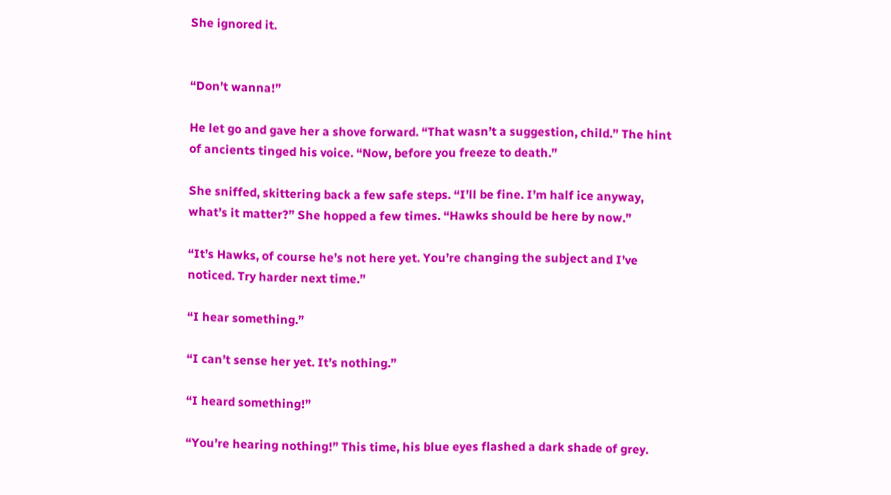She ignored it.


“Don’t wanna!”

He let go and gave her a shove forward. “That wasn’t a suggestion, child.” The hint of ancients tinged his voice. “Now, before you freeze to death.”

She sniffed, skittering back a few safe steps. “I’ll be fine. I’m half ice anyway, what’s it matter?” She hopped a few times. “Hawks should be here by now.”

“It’s Hawks, of course he’s not here yet. You’re changing the subject and I’ve noticed. Try harder next time.”

“I hear something.”

“I can’t sense her yet. It’s nothing.”

“I heard something!”

“You’re hearing nothing!” This time, his blue eyes flashed a dark shade of grey.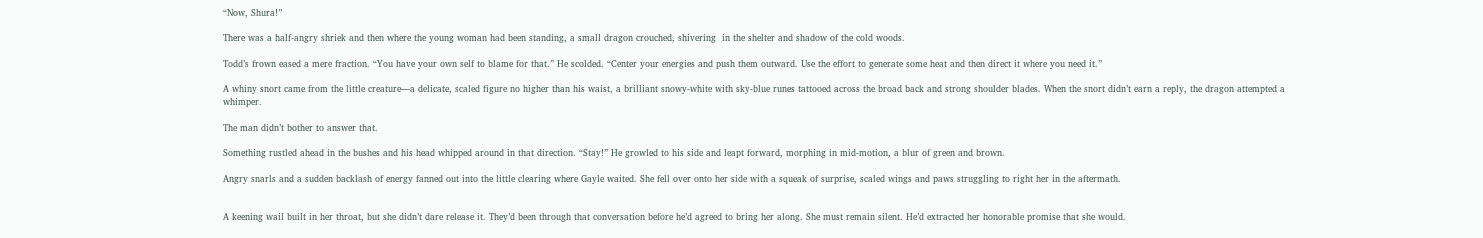“Now, Shura!”

There was a half-angry shriek and then where the young woman had been standing, a small dragon crouched, shivering  in the shelter and shadow of the cold woods.

Todd’s frown eased a mere fraction. “You have your own self to blame for that.” He scolded. “Center your energies and push them outward. Use the effort to generate some heat and then direct it where you need it.”

A whiny snort came from the little creature—a delicate, scaled figure no higher than his waist, a brilliant snowy-white with sky-blue runes tattooed across the broad back and strong shoulder blades. When the snort didn’t earn a reply, the dragon attempted a whimper.

The man didn’t bother to answer that.

Something rustled ahead in the bushes and his head whipped around in that direction. “Stay!” He growled to his side and leapt forward, morphing in mid-motion, a blur of green and brown.

Angry snarls and a sudden backlash of energy fanned out into the little clearing where Gayle waited. She fell over onto her side with a squeak of surprise, scaled wings and paws struggling to right her in the aftermath.


A keening wail built in her throat, but she didn’t dare release it. They’d been through that conversation before he’d agreed to bring her along. She must remain silent. He’d extracted her honorable promise that she would.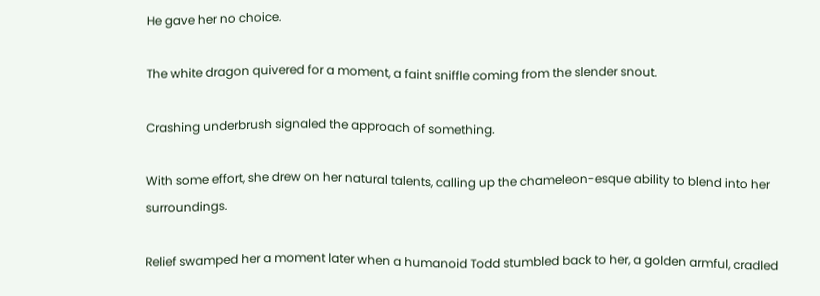He gave her no choice.

The white dragon quivered for a moment, a faint sniffle coming from the slender snout.

Crashing underbrush signaled the approach of something.

With some effort, she drew on her natural talents, calling up the chameleon-esque ability to blend into her surroundings.

Relief swamped her a moment later when a humanoid Todd stumbled back to her, a golden armful, cradled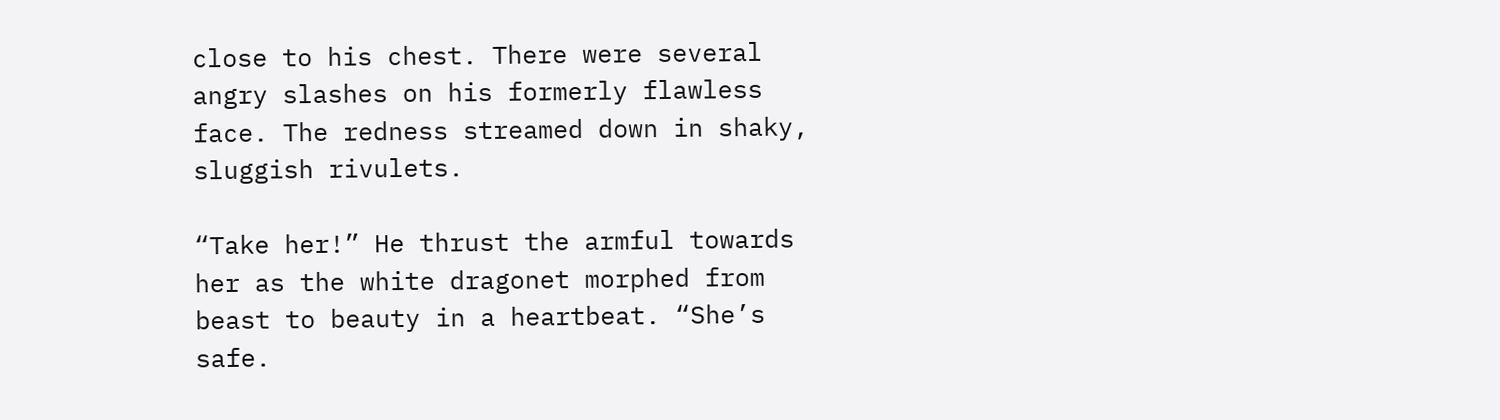close to his chest. There were several angry slashes on his formerly flawless face. The redness streamed down in shaky, sluggish rivulets.

“Take her!” He thrust the armful towards her as the white dragonet morphed from beast to beauty in a heartbeat. “She’s safe.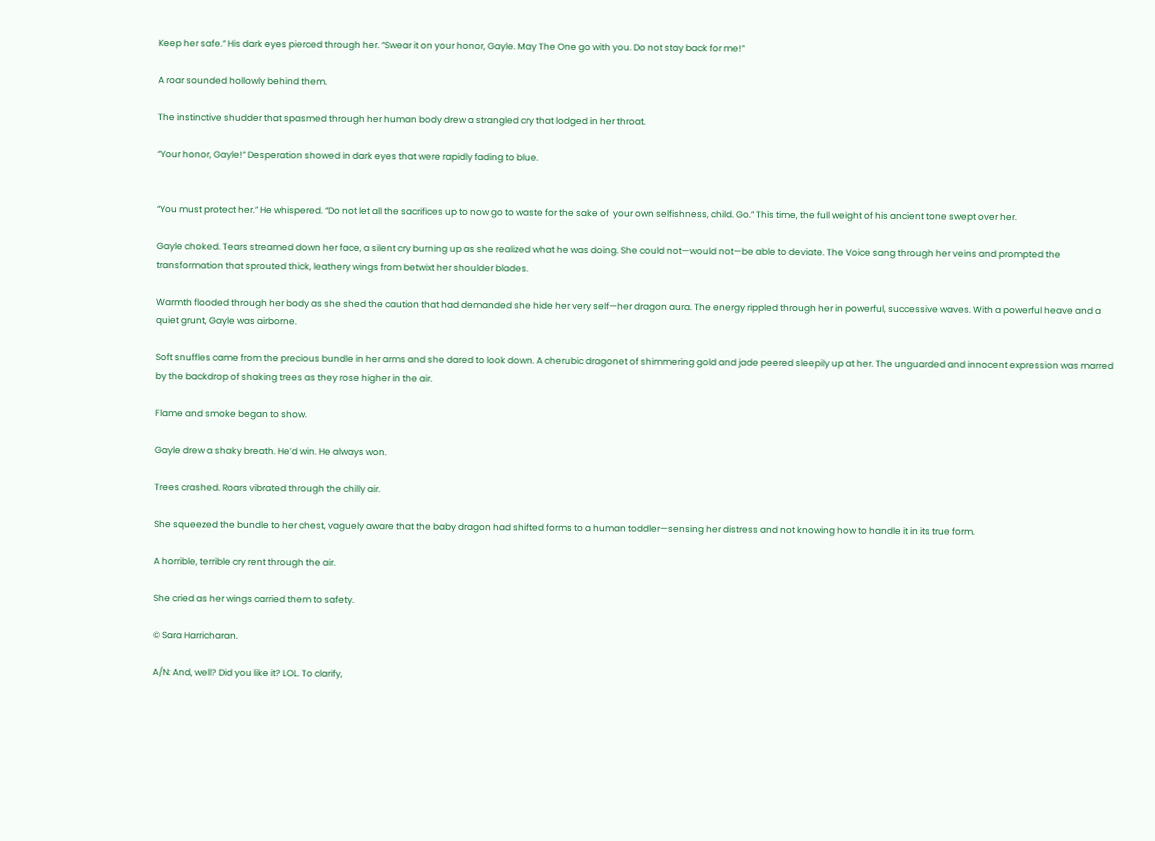Keep her safe.” His dark eyes pierced through her. “Swear it on your honor, Gayle. May The One go with you. Do not stay back for me!”

A roar sounded hollowly behind them.

The instinctive shudder that spasmed through her human body drew a strangled cry that lodged in her throat.

“Your honor, Gayle!” Desperation showed in dark eyes that were rapidly fading to blue.


“You must protect her.” He whispered. “Do not let all the sacrifices up to now go to waste for the sake of  your own selfishness, child. Go.” This time, the full weight of his ancient tone swept over her.

Gayle choked. Tears streamed down her face, a silent cry burning up as she realized what he was doing. She could not—would not—be able to deviate. The Voice sang through her veins and prompted the transformation that sprouted thick, leathery wings from betwixt her shoulder blades.

Warmth flooded through her body as she shed the caution that had demanded she hide her very self—her dragon aura. The energy rippled through her in powerful, successive waves. With a powerful heave and a quiet grunt, Gayle was airborne.

Soft snuffles came from the precious bundle in her arms and she dared to look down. A cherubic dragonet of shimmering gold and jade peered sleepily up at her. The unguarded and innocent expression was marred by the backdrop of shaking trees as they rose higher in the air.

Flame and smoke began to show.

Gayle drew a shaky breath. He’d win. He always won.

Trees crashed. Roars vibrated through the chilly air.

She squeezed the bundle to her chest, vaguely aware that the baby dragon had shifted forms to a human toddler—sensing her distress and not knowing how to handle it in its true form.

A horrible, terrible cry rent through the air.

She cried as her wings carried them to safety.

© Sara Harricharan.

A/N: And, well? Did you like it? LOL. To clarify,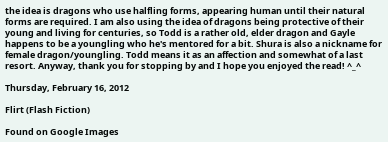the idea is dragons who use halfling forms, appearing human until their natural forms are required. I am also using the idea of dragons being protective of their young and living for centuries, so Todd is a rather old, elder dragon and Gayle happens to be a youngling who he's mentored for a bit. Shura is also a nickname for female dragon/youngling. Todd means it as an affection and somewhat of a last resort. Anyway, thank you for stopping by and I hope you enjoyed the read! ^_^

Thursday, February 16, 2012

Flirt (Flash Fiction)

Found on Google Images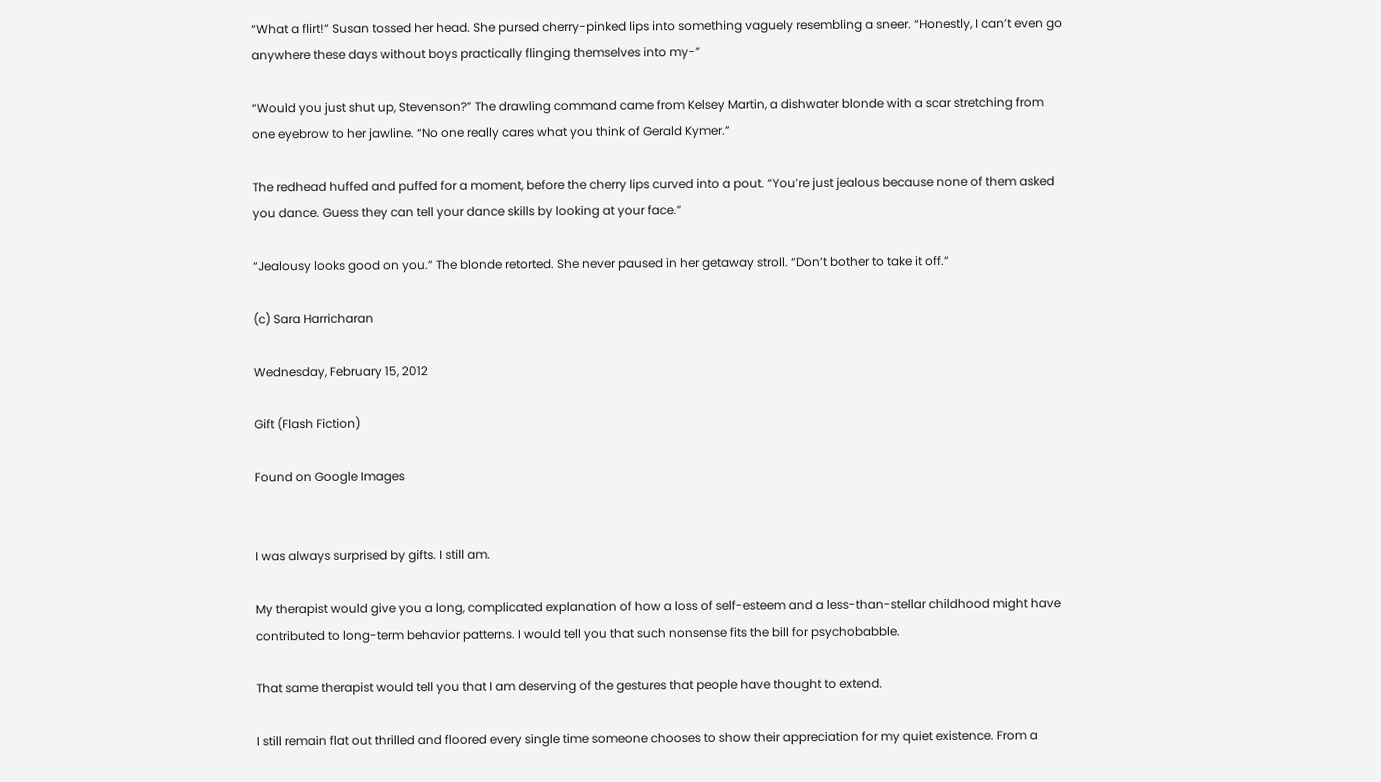“What a flirt!” Susan tossed her head. She pursed cherry-pinked lips into something vaguely resembling a sneer. “Honestly, I can’t even go anywhere these days without boys practically flinging themselves into my-”

“Would you just shut up, Stevenson?” The drawling command came from Kelsey Martin, a dishwater blonde with a scar stretching from one eyebrow to her jawline. “No one really cares what you think of Gerald Kymer.”

The redhead huffed and puffed for a moment, before the cherry lips curved into a pout. “You’re just jealous because none of them asked you dance. Guess they can tell your dance skills by looking at your face.”

“Jealousy looks good on you.” The blonde retorted. She never paused in her getaway stroll. “Don’t bother to take it off.”

(c) Sara Harricharan

Wednesday, February 15, 2012

Gift (Flash Fiction)

Found on Google Images


I was always surprised by gifts. I still am.

My therapist would give you a long, complicated explanation of how a loss of self-esteem and a less-than-stellar childhood might have contributed to long-term behavior patterns. I would tell you that such nonsense fits the bill for psychobabble.

That same therapist would tell you that I am deserving of the gestures that people have thought to extend.

I still remain flat out thrilled and floored every single time someone chooses to show their appreciation for my quiet existence. From a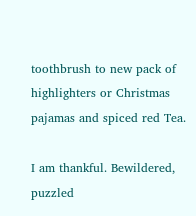toothbrush to new pack of highlighters or Christmas pajamas and spiced red Tea.

I am thankful. Bewildered, puzzled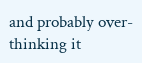and probably over-thinking it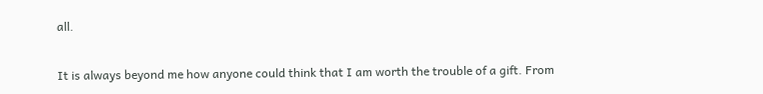all.

It is always beyond me how anyone could think that I am worth the trouble of a gift. From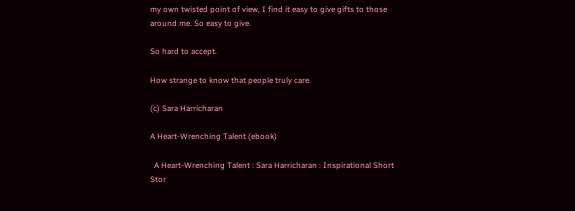my own twisted point of view, I find it easy to give gifts to those around me. So easy to give.

So hard to accept.

How strange to know that people truly care.

(c) Sara Harricharan

A Heart-Wrenching Talent (ebook)

  A Heart-Wrenching Talent : Sara Harricharan : Inspirational Short Stor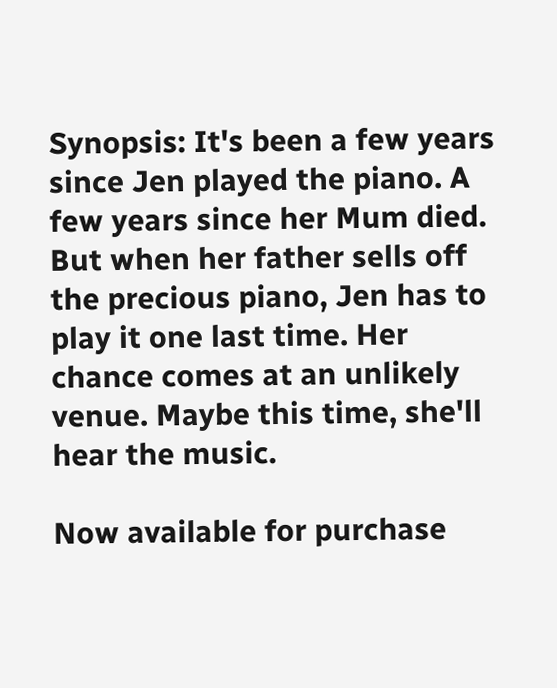Synopsis: It's been a few years since Jen played the piano. A few years since her Mum died. But when her father sells off the precious piano, Jen has to play it one last time. Her chance comes at an unlikely venue. Maybe this time, she'll hear the music.

Now available for purchase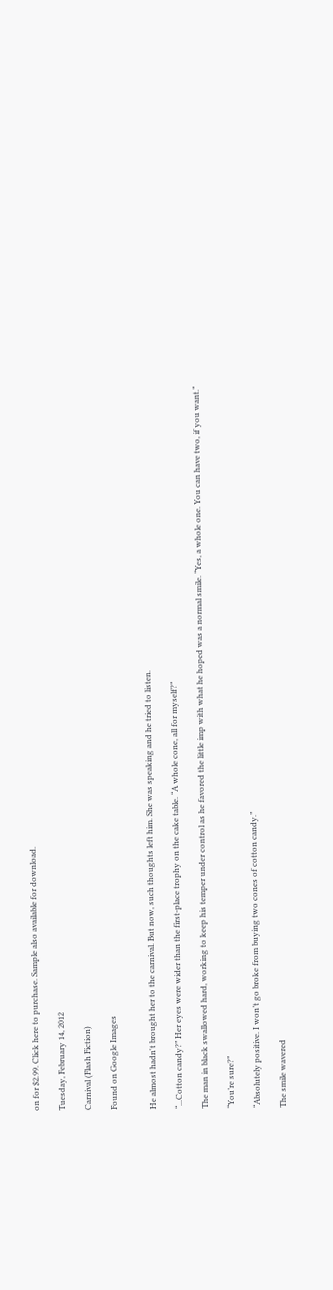on for $2.99. Click here to purchase. Sample also available for download.

Tuesday, February 14, 2012

Carnival (Flash Fiction)

Found on Google Images


He almost hadn't brought her to the carnival. But now, such thoughts left him. She was speaking and he tried to listen.

“...Cotton candy?” Her eyes were wider than the first-place trophy on the cake table. “A whole cone, all for myself?”

The man in black swallowed hard, working to keep his temper under control as he favored the little imp with what he hoped was a normal smile. “Yes, a whole one. You can have two, if you want.”

“You’re sure?”

“Absolutely positive. I won’t go broke from buying two cones of cotton candy.”

The smile wavered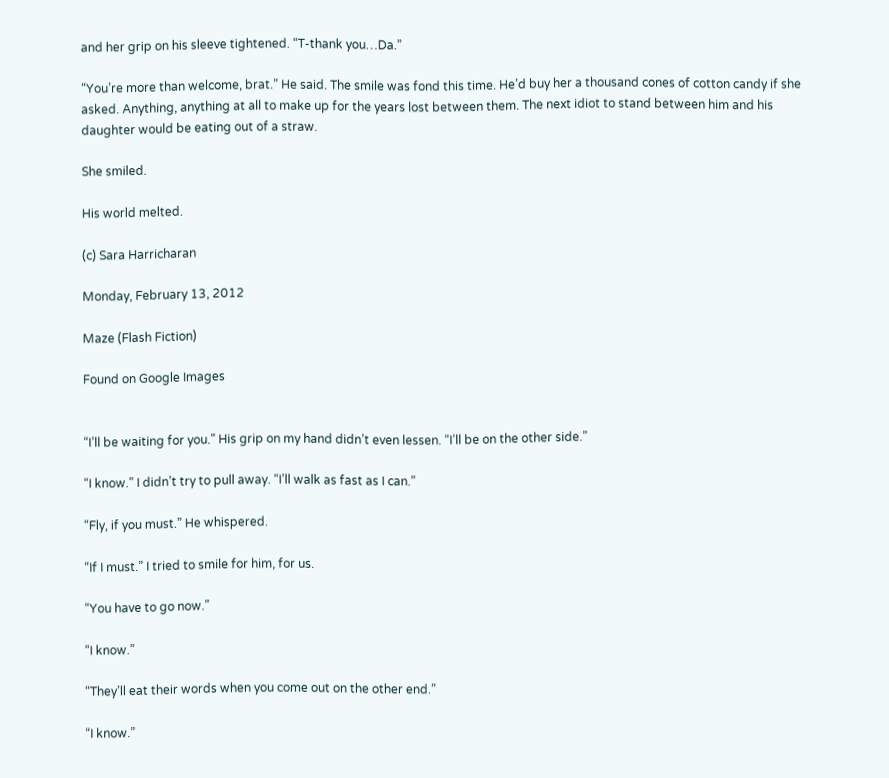and her grip on his sleeve tightened. “T-thank you…Da.”

“You’re more than welcome, brat.” He said. The smile was fond this time. He’d buy her a thousand cones of cotton candy if she asked. Anything, anything at all to make up for the years lost between them. The next idiot to stand between him and his daughter would be eating out of a straw.

She smiled.

His world melted.

(c) Sara Harricharan

Monday, February 13, 2012

Maze (Flash Fiction)

Found on Google Images


“I’ll be waiting for you.” His grip on my hand didn’t even lessen. “I’ll be on the other side.”

“I know.” I didn’t try to pull away. “I’ll walk as fast as I can.”

“Fly, if you must.” He whispered.

“If I must.” I tried to smile for him, for us.

“You have to go now.”

“I know.”

“They’ll eat their words when you come out on the other end.”

“I know.”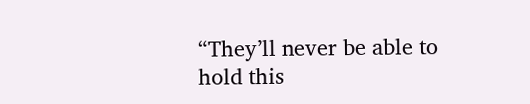“They’ll never be able to hold this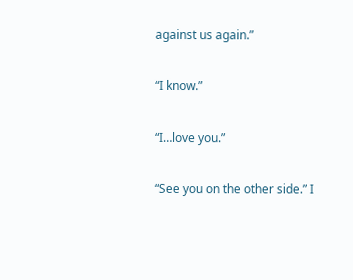against us again.”

“I know.”

“I…love you.”

“See you on the other side.” I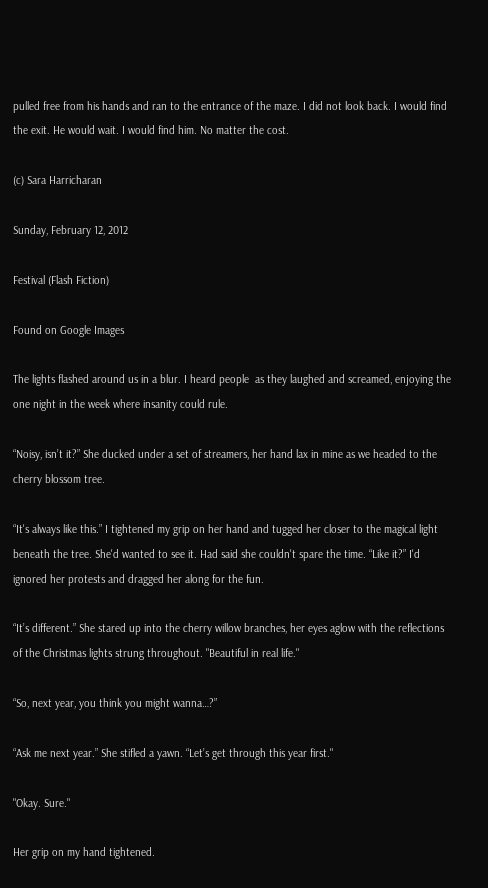pulled free from his hands and ran to the entrance of the maze. I did not look back. I would find the exit. He would wait. I would find him. No matter the cost.

(c) Sara Harricharan

Sunday, February 12, 2012

Festival (Flash Fiction)

Found on Google Images

The lights flashed around us in a blur. I heard people  as they laughed and screamed, enjoying the one night in the week where insanity could rule.

“Noisy, isn’t it?” She ducked under a set of streamers, her hand lax in mine as we headed to the cherry blossom tree.

“It's always like this.” I tightened my grip on her hand and tugged her closer to the magical light beneath the tree. She'd wanted to see it. Had said she couldn't spare the time. “Like it?” I'd ignored her protests and dragged her along for the fun.

“It’s different.” She stared up into the cherry willow branches, her eyes aglow with the reflections of the Christmas lights strung throughout. "Beautiful in real life."

“So, next year, you think you might wanna…?”

“Ask me next year.” She stifled a yawn. “Let’s get through this year first."

"Okay. Sure."

Her grip on my hand tightened.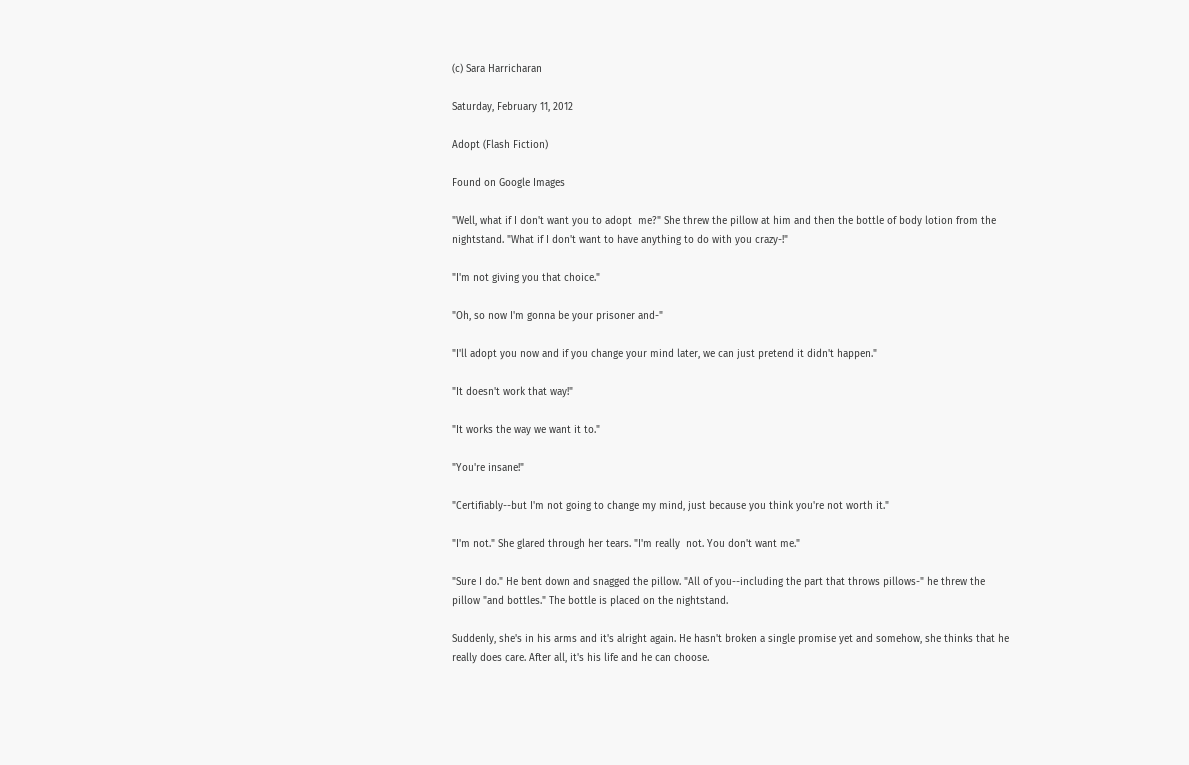(c) Sara Harricharan

Saturday, February 11, 2012

Adopt (Flash Fiction)

Found on Google Images

"Well, what if I don't want you to adopt  me?" She threw the pillow at him and then the bottle of body lotion from the nightstand. "What if I don't want to have anything to do with you crazy-!"

"I'm not giving you that choice."

"Oh, so now I'm gonna be your prisoner and-"

"I'll adopt you now and if you change your mind later, we can just pretend it didn't happen."

"It doesn't work that way!"

"It works the way we want it to."

"You're insane!"

"Certifiably--but I'm not going to change my mind, just because you think you're not worth it."

"I'm not." She glared through her tears. "I'm really  not. You don't want me."

"Sure I do." He bent down and snagged the pillow. "All of you--including the part that throws pillows-" he threw the pillow "and bottles." The bottle is placed on the nightstand.

Suddenly, she's in his arms and it's alright again. He hasn't broken a single promise yet and somehow, she thinks that he really does care. After all, it's his life and he can choose.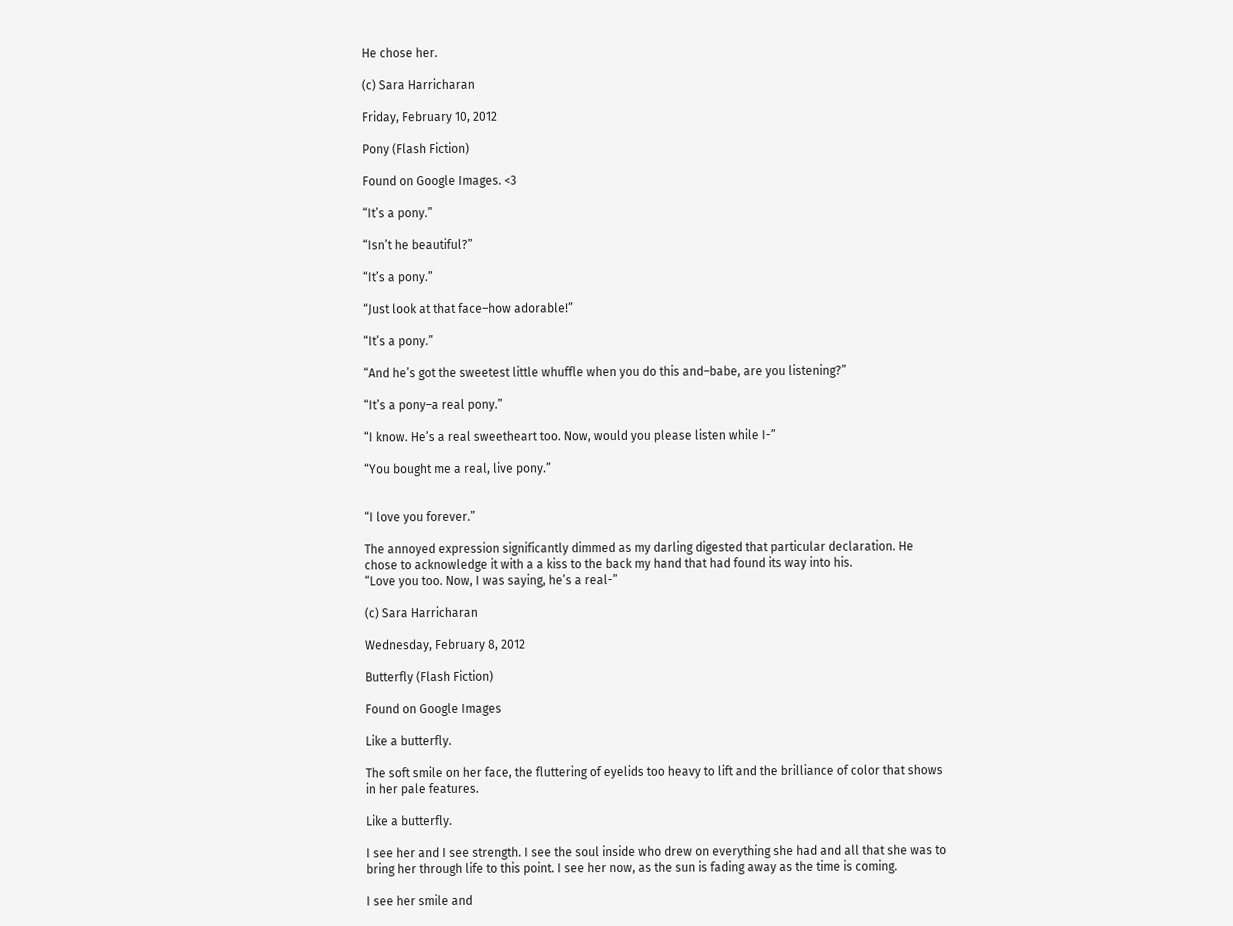He chose her.

(c) Sara Harricharan

Friday, February 10, 2012

Pony (Flash Fiction)

Found on Google Images. <3

“It’s a pony.”

“Isn’t he beautiful?”

“It’s a pony.”

“Just look at that face–how adorable!”

“It’s a pony.”

“And he’s got the sweetest little whuffle when you do this and–babe, are you listening?”

“It’s a pony–a real pony.”

“I know. He’s a real sweetheart too. Now, would you please listen while I-”

“You bought me a real, live pony.”


“I love you forever.”

The annoyed expression significantly dimmed as my darling digested that particular declaration. He chose to acknowledge it with a a kiss to the back my hand that had found its way into his.
“Love you too. Now, I was saying, he’s a real-”

(c) Sara Harricharan

Wednesday, February 8, 2012

Butterfly (Flash Fiction)

Found on Google Images

Like a butterfly.

The soft smile on her face, the fluttering of eyelids too heavy to lift and the brilliance of color that shows in her pale features.

Like a butterfly.

I see her and I see strength. I see the soul inside who drew on everything she had and all that she was to bring her through life to this point. I see her now, as the sun is fading away as the time is coming.

I see her smile and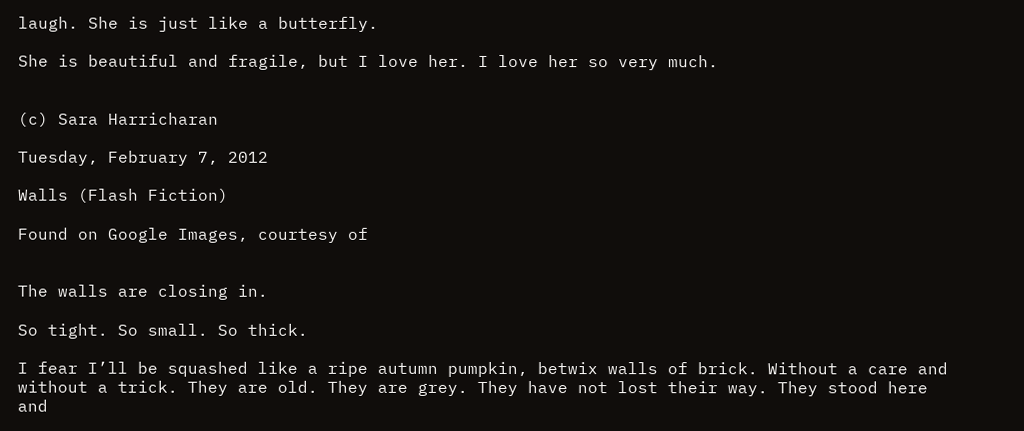laugh. She is just like a butterfly.

She is beautiful and fragile, but I love her. I love her so very much.


(c) Sara Harricharan

Tuesday, February 7, 2012

Walls (Flash Fiction)

Found on Google Images, courtesy of


The walls are closing in.

So tight. So small. So thick.

I fear I’ll be squashed like a ripe autumn pumpkin, betwix walls of brick. Without a care and without a trick. They are old. They are grey. They have not lost their way. They stood here and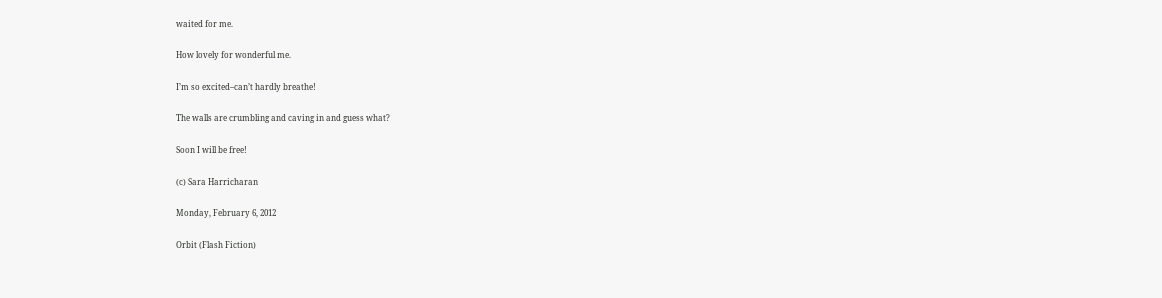waited for me.

How lovely for wonderful me.

I’m so excited–can’t hardly breathe!

The walls are crumbling and caving in and guess what?

Soon I will be free!

(c) Sara Harricharan

Monday, February 6, 2012

Orbit (Flash Fiction)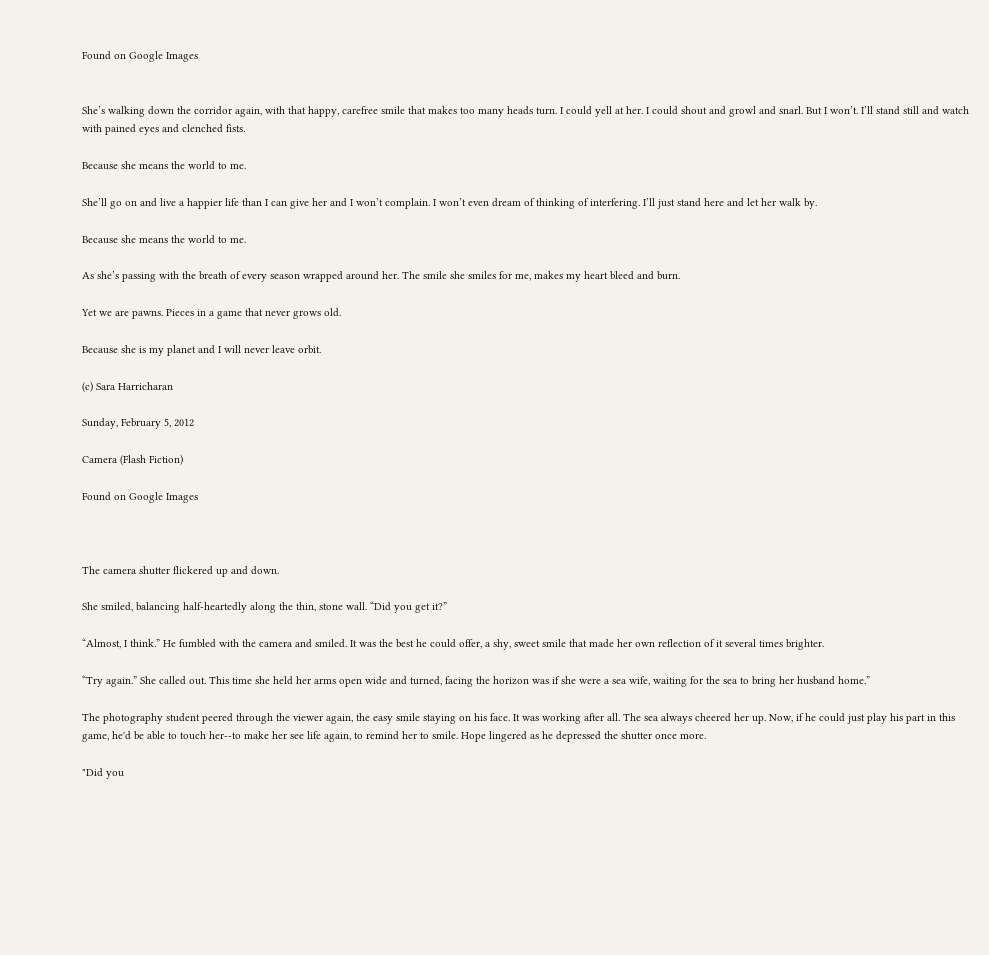Found on Google Images


She’s walking down the corridor again, with that happy, carefree smile that makes too many heads turn. I could yell at her. I could shout and growl and snarl. But I won’t. I’ll stand still and watch with pained eyes and clenched fists.

Because she means the world to me.

She’ll go on and live a happier life than I can give her and I won’t complain. I won’t even dream of thinking of interfering. I’ll just stand here and let her walk by.

Because she means the world to me.

As she’s passing with the breath of every season wrapped around her. The smile she smiles for me, makes my heart bleed and burn.

Yet we are pawns. Pieces in a game that never grows old.

Because she is my planet and I will never leave orbit.

(c) Sara Harricharan

Sunday, February 5, 2012

Camera (Flash Fiction)

Found on Google Images



The camera shutter flickered up and down.

She smiled, balancing half-heartedly along the thin, stone wall. “Did you get it?”

“Almost, I think.” He fumbled with the camera and smiled. It was the best he could offer, a shy, sweet smile that made her own reflection of it several times brighter.

“Try again.” She called out. This time she held her arms open wide and turned, facing the horizon was if she were a sea wife, waiting for the sea to bring her husband home.”

The photography student peered through the viewer again, the easy smile staying on his face. It was working after all. The sea always cheered her up. Now, if he could just play his part in this game, he'd be able to touch her--to make her see life again, to remind her to smile. Hope lingered as he depressed the shutter once more.

"Did you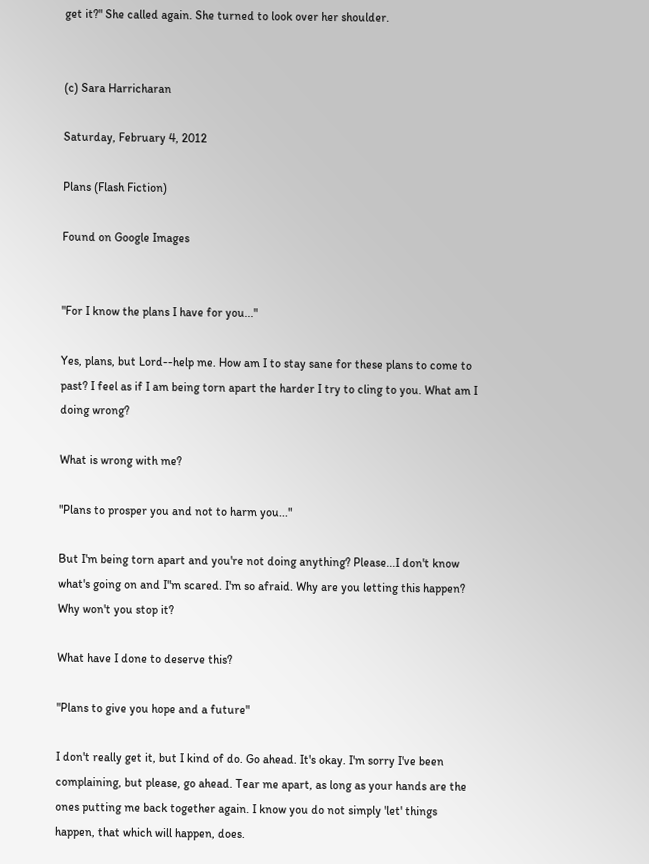get it?" She called again. She turned to look over her shoulder.


(c) Sara Harricharan

Saturday, February 4, 2012

Plans (Flash Fiction)

Found on Google Images


"For I know the plans I have for you..."

Yes, plans, but Lord--help me. How am I to stay sane for these plans to come to past? I feel as if I am being torn apart the harder I try to cling to you. What am I doing wrong?

What is wrong with me?

"Plans to prosper you and not to harm you..."

But I'm being torn apart and you're not doing anything? Please...I don't know what's going on and I"m scared. I'm so afraid. Why are you letting this happen? Why won't you stop it?

What have I done to deserve this?

"Plans to give you hope and a future"

I don't really get it, but I kind of do. Go ahead. It's okay. I'm sorry I've been complaining, but please, go ahead. Tear me apart, as long as your hands are the ones putting me back together again. I know you do not simply 'let' things happen, that which will happen, does.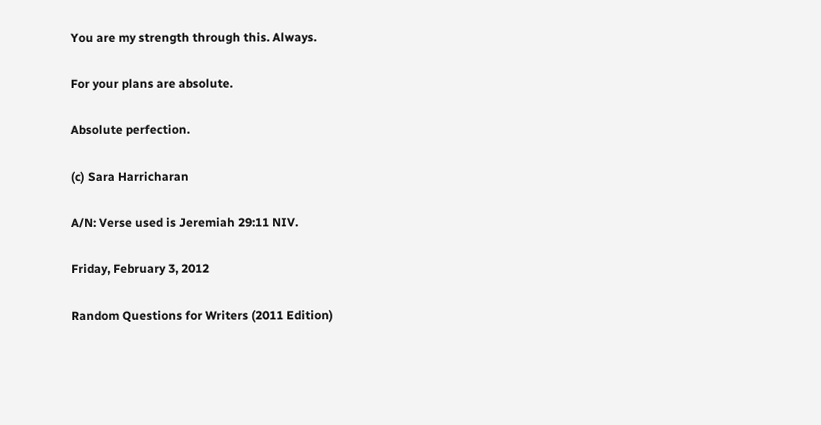You are my strength through this. Always.

For your plans are absolute.

Absolute perfection.

(c) Sara Harricharan

A/N: Verse used is Jeremiah 29:11 NIV.

Friday, February 3, 2012

Random Questions for Writers (2011 Edition)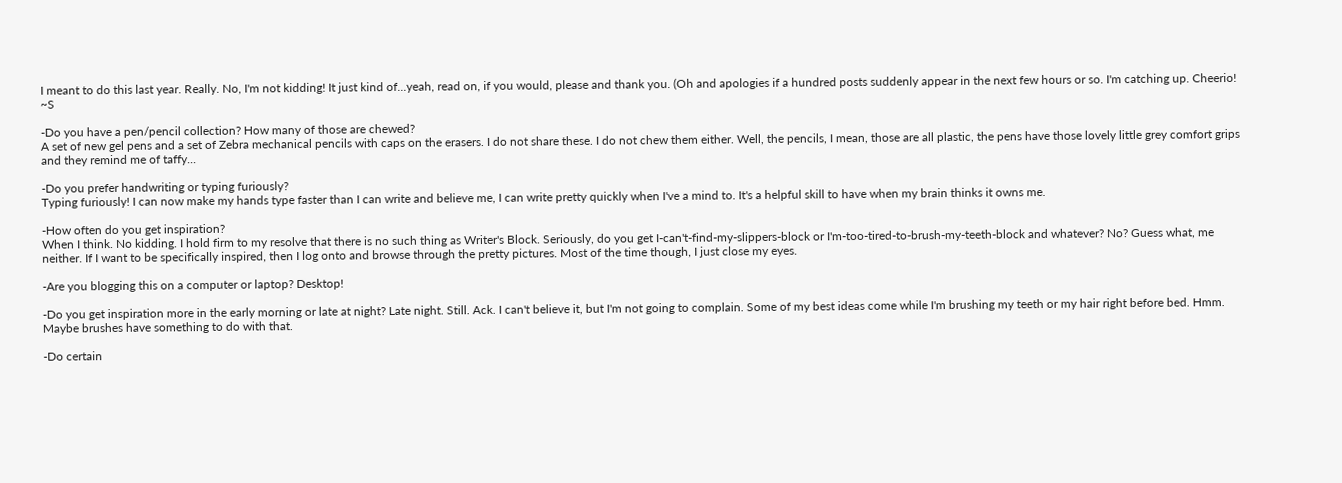I meant to do this last year. Really. No, I'm not kidding! It just kind of...yeah, read on, if you would, please and thank you. (Oh and apologies if a hundred posts suddenly appear in the next few hours or so. I'm catching up. Cheerio! ~S

-Do you have a pen/pencil collection? How many of those are chewed?
A set of new gel pens and a set of Zebra mechanical pencils with caps on the erasers. I do not share these. I do not chew them either. Well, the pencils, I mean, those are all plastic, the pens have those lovely little grey comfort grips and they remind me of taffy...

-Do you prefer handwriting or typing furiously?
Typing furiously! I can now make my hands type faster than I can write and believe me, I can write pretty quickly when I've a mind to. It's a helpful skill to have when my brain thinks it owns me.

-How often do you get inspiration?
When I think. No kidding. I hold firm to my resolve that there is no such thing as Writer's Block. Seriously, do you get I-can't-find-my-slippers-block or I'm-too-tired-to-brush-my-teeth-block and whatever? No? Guess what, me neither. If I want to be specifically inspired, then I log onto and browse through the pretty pictures. Most of the time though, I just close my eyes.

-Are you blogging this on a computer or laptop? Desktop!

-Do you get inspiration more in the early morning or late at night? Late night. Still. Ack. I can't believe it, but I'm not going to complain. Some of my best ideas come while I'm brushing my teeth or my hair right before bed. Hmm. Maybe brushes have something to do with that.

-Do certain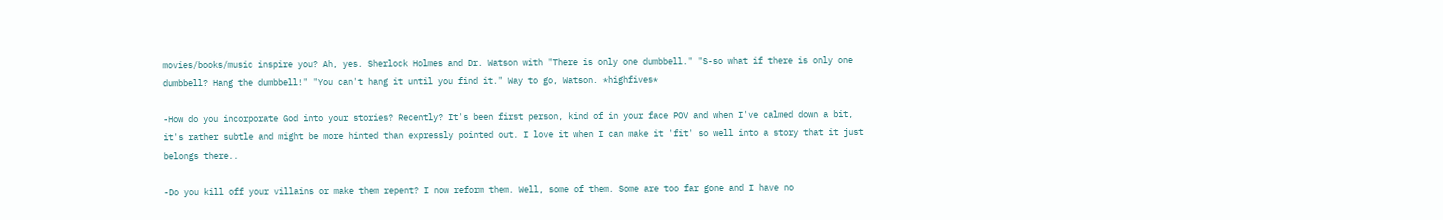movies/books/music inspire you? Ah, yes. Sherlock Holmes and Dr. Watson with "There is only one dumbbell." "S-so what if there is only one dumbbell? Hang the dumbbell!" "You can't hang it until you find it." Way to go, Watson. *highfives*

-How do you incorporate God into your stories? Recently? It's been first person, kind of in your face POV and when I've calmed down a bit, it's rather subtle and might be more hinted than expressly pointed out. I love it when I can make it 'fit' so well into a story that it just belongs there..

-Do you kill off your villains or make them repent? I now reform them. Well, some of them. Some are too far gone and I have no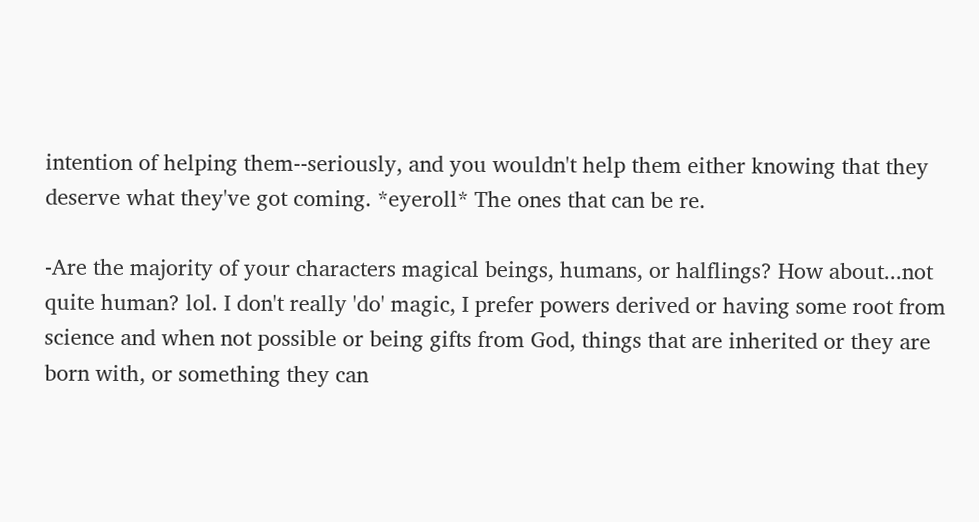intention of helping them--seriously, and you wouldn't help them either knowing that they deserve what they've got coming. *eyeroll* The ones that can be re.

-Are the majority of your characters magical beings, humans, or halflings? How about...not quite human? lol. I don't really 'do' magic, I prefer powers derived or having some root from science and when not possible or being gifts from God, things that are inherited or they are born with, or something they can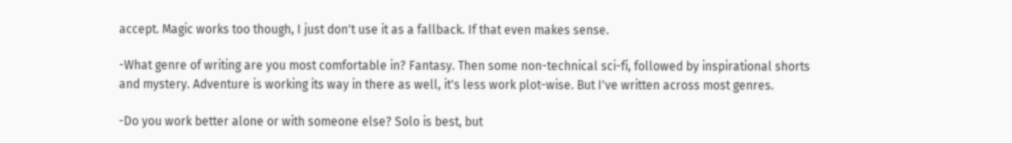accept. Magic works too though, I just don't use it as a fallback. If that even makes sense.

-What genre of writing are you most comfortable in? Fantasy. Then some non-technical sci-fi, followed by inspirational shorts and mystery. Adventure is working its way in there as well, it's less work plot-wise. But I've written across most genres.

-Do you work better alone or with someone else? Solo is best, but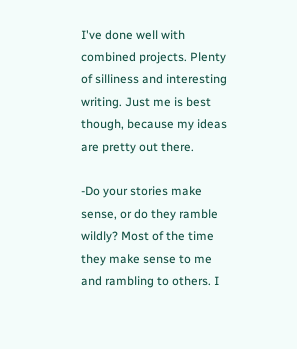I've done well with combined projects. Plenty of silliness and interesting writing. Just me is best though, because my ideas are pretty out there.

-Do your stories make sense, or do they ramble wildly? Most of the time they make sense to me and rambling to others. I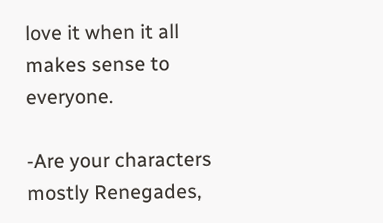love it when it all makes sense to everyone.

-Are your characters mostly Renegades,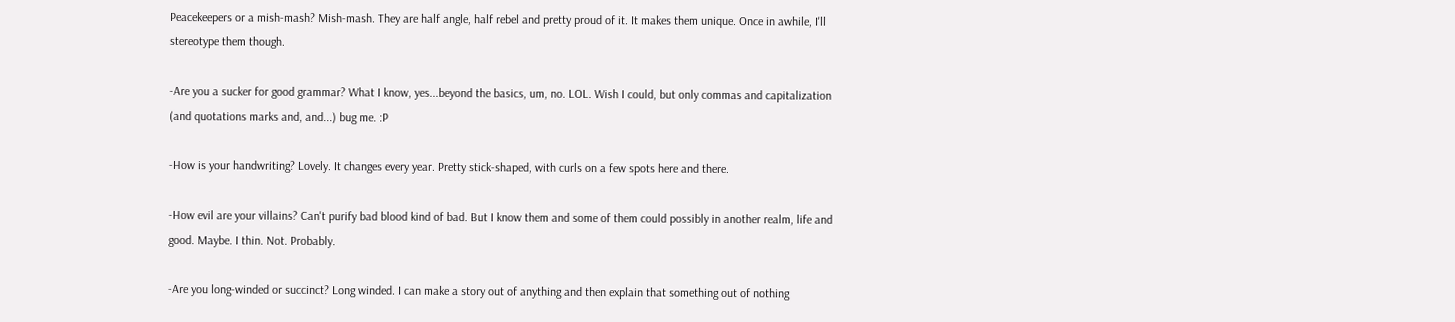Peacekeepers or a mish-mash? Mish-mash. They are half angle, half rebel and pretty proud of it. It makes them unique. Once in awhile, I'll stereotype them though.

-Are you a sucker for good grammar? What I know, yes...beyond the basics, um, no. LOL. Wish I could, but only commas and capitalization (and quotations marks and, and...) bug me. :P

-How is your handwriting? Lovely. It changes every year. Pretty stick-shaped, with curls on a few spots here and there.

-How evil are your villains? Can't purify bad blood kind of bad. But I know them and some of them could possibly in another realm, life and good. Maybe. I thin. Not. Probably.

-Are you long-winded or succinct? Long winded. I can make a story out of anything and then explain that something out of nothing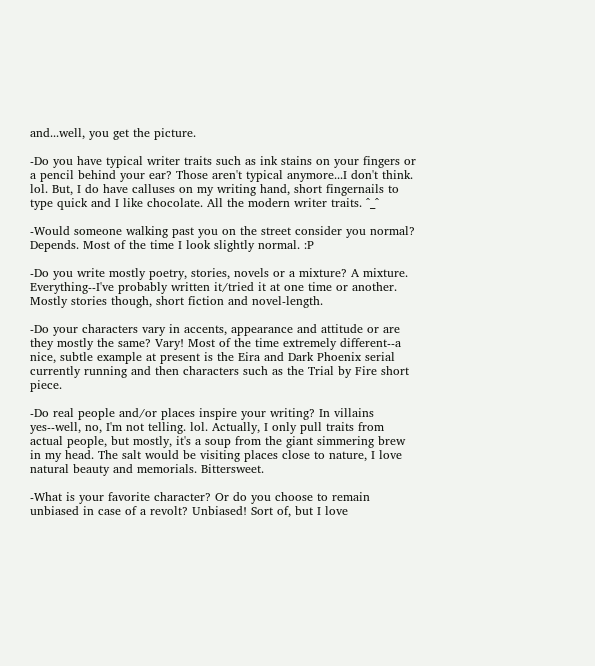and...well, you get the picture.

-Do you have typical writer traits such as ink stains on your fingers or a pencil behind your ear? Those aren't typical anymore...I don't think. lol. But, I do have calluses on my writing hand, short fingernails to type quick and I like chocolate. All the modern writer traits. ^_^

-Would someone walking past you on the street consider you normal? Depends. Most of the time I look slightly normal. :P

-Do you write mostly poetry, stories, novels or a mixture? A mixture. Everything--I've probably written it/tried it at one time or another. Mostly stories though, short fiction and novel-length.

-Do your characters vary in accents, appearance and attitude or are they mostly the same? Vary! Most of the time extremely different--a nice, subtle example at present is the Eira and Dark Phoenix serial currently running and then characters such as the Trial by Fire short piece.

-Do real people and/or places inspire your writing? In villains yes--well, no, I'm not telling. lol. Actually, I only pull traits from actual people, but mostly, it's a soup from the giant simmering brew in my head. The salt would be visiting places close to nature, I love natural beauty and memorials. Bittersweet.

-What is your favorite character? Or do you choose to remain unbiased in case of a revolt? Unbiased! Sort of, but I love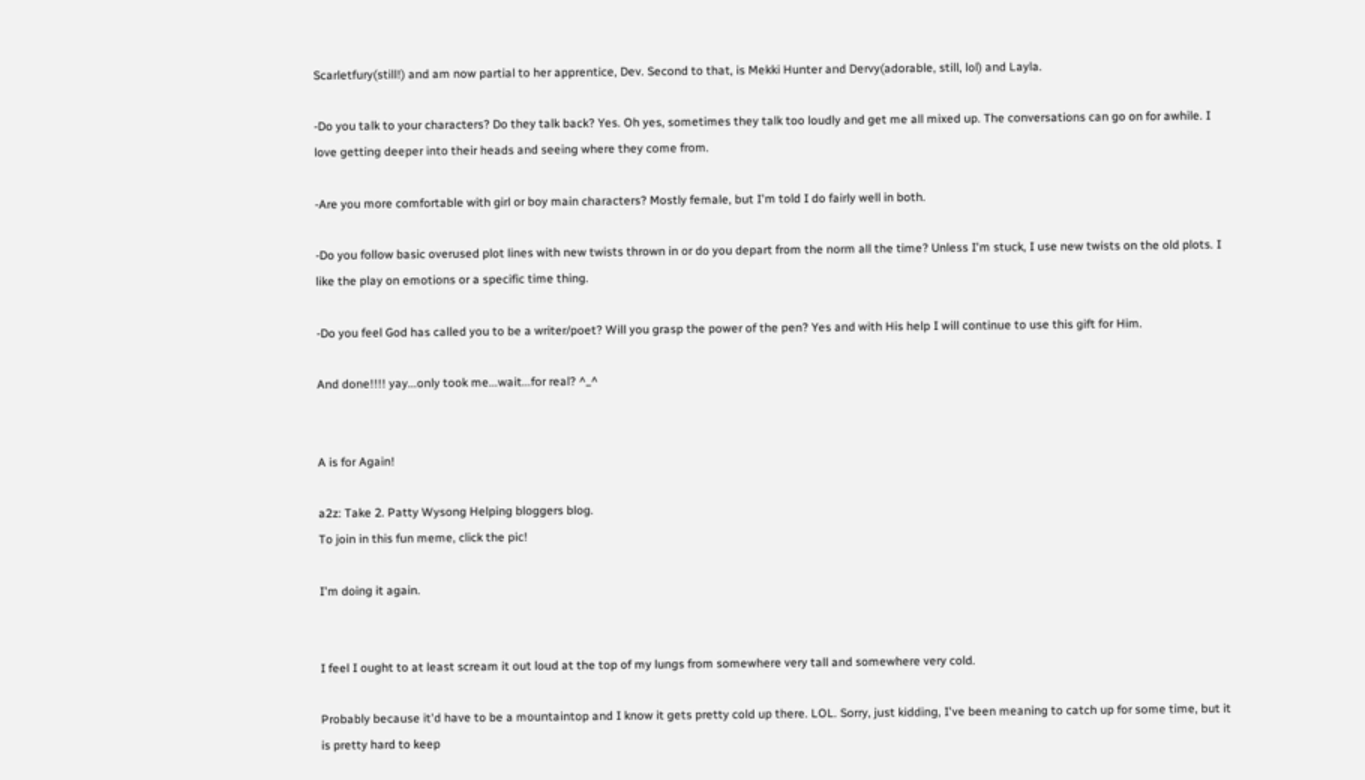Scarletfury(still!) and am now partial to her apprentice, Dev. Second to that, is Mekki Hunter and Dervy(adorable, still, lol) and Layla.

-Do you talk to your characters? Do they talk back? Yes. Oh yes, sometimes they talk too loudly and get me all mixed up. The conversations can go on for awhile. I love getting deeper into their heads and seeing where they come from.

-Are you more comfortable with girl or boy main characters? Mostly female, but I'm told I do fairly well in both.

-Do you follow basic overused plot lines with new twists thrown in or do you depart from the norm all the time? Unless I'm stuck, I use new twists on the old plots. I like the play on emotions or a specific time thing.

-Do you feel God has called you to be a writer/poet? Will you grasp the power of the pen? Yes and with His help I will continue to use this gift for Him.

And done!!!! yay...only took me...wait...for real? ^_^


A is for Again!

a2z: Take 2. Patty Wysong Helping bloggers blog.
To join in this fun meme, click the pic!

I'm doing it again.


I feel I ought to at least scream it out loud at the top of my lungs from somewhere very tall and somewhere very cold.

Probably because it'd have to be a mountaintop and I know it gets pretty cold up there. LOL. Sorry, just kidding, I've been meaning to catch up for some time, but it is pretty hard to keep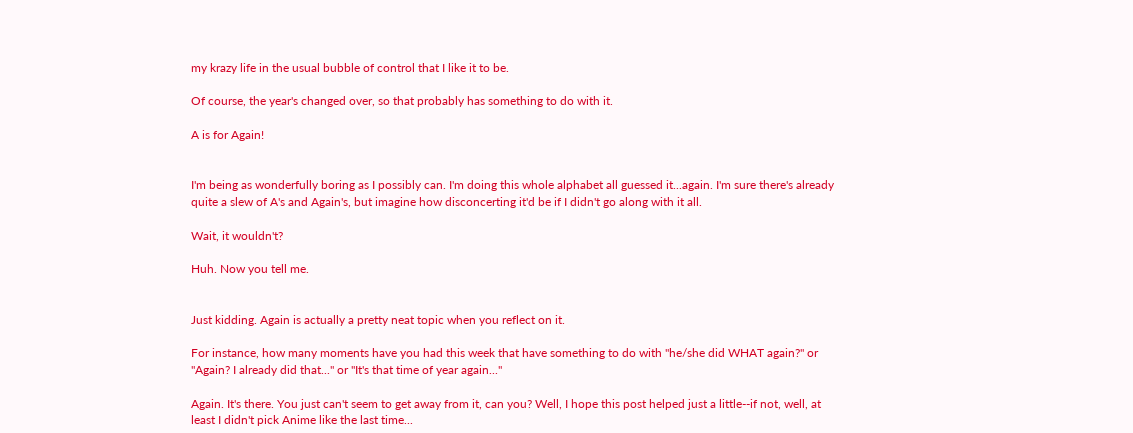my krazy life in the usual bubble of control that I like it to be.

Of course, the year's changed over, so that probably has something to do with it.

A is for Again!


I'm being as wonderfully boring as I possibly can. I'm doing this whole alphabet all guessed it...again. I'm sure there's already quite a slew of A's and Again's, but imagine how disconcerting it'd be if I didn't go along with it all.

Wait, it wouldn't?

Huh. Now you tell me.


Just kidding. Again is actually a pretty neat topic when you reflect on it.

For instance, how many moments have you had this week that have something to do with "he/she did WHAT again?" or "Again? I already did that..." or "It's that time of year again..."

Again. It's there. You just can't seem to get away from it, can you? Well, I hope this post helped just a little--if not, well, at least I didn't pick Anime like the last time...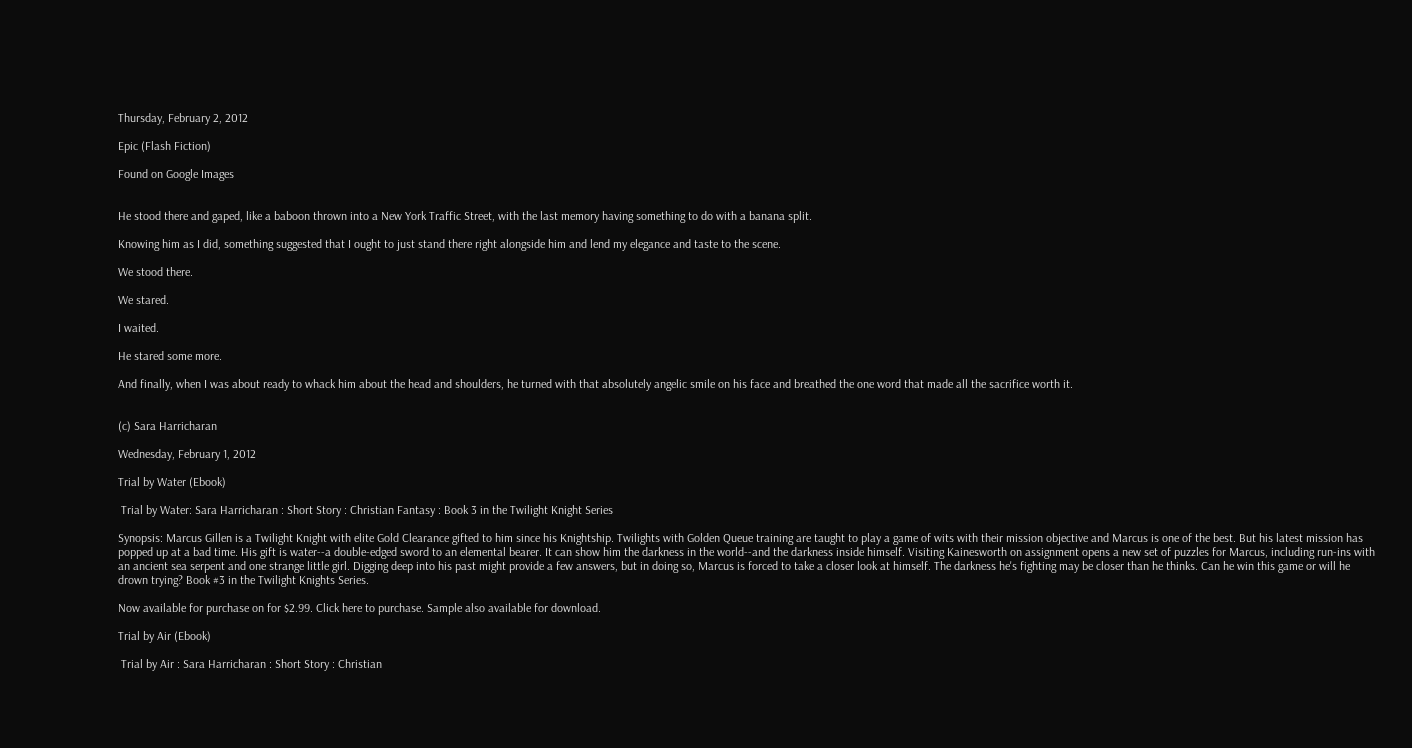Thursday, February 2, 2012

Epic (Flash Fiction)

Found on Google Images


He stood there and gaped, like a baboon thrown into a New York Traffic Street, with the last memory having something to do with a banana split.

Knowing him as I did, something suggested that I ought to just stand there right alongside him and lend my elegance and taste to the scene.

We stood there.

We stared.

I waited.

He stared some more.

And finally, when I was about ready to whack him about the head and shoulders, he turned with that absolutely angelic smile on his face and breathed the one word that made all the sacrifice worth it.


(c) Sara Harricharan

Wednesday, February 1, 2012

Trial by Water (Ebook)

 Trial by Water: Sara Harricharan : Short Story : Christian Fantasy : Book 3 in the Twilight Knight Series

Synopsis: Marcus Gillen is a Twilight Knight with elite Gold Clearance gifted to him since his Knightship. Twilights with Golden Queue training are taught to play a game of wits with their mission objective and Marcus is one of the best. But his latest mission has popped up at a bad time. His gift is water--a double-edged sword to an elemental bearer. It can show him the darkness in the world--and the darkness inside himself. Visiting Kainesworth on assignment opens a new set of puzzles for Marcus, including run-ins with an ancient sea serpent and one strange little girl. Digging deep into his past might provide a few answers, but in doing so, Marcus is forced to take a closer look at himself. The darkness he's fighting may be closer than he thinks. Can he win this game or will he drown trying? Book #3 in the Twilight Knights Series.

Now available for purchase on for $2.99. Click here to purchase. Sample also available for download.

Trial by Air (Ebook)

 Trial by Air : Sara Harricharan : Short Story : Christian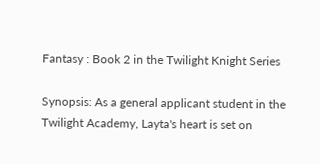Fantasy : Book 2 in the Twilight Knight Series

Synopsis: As a general applicant student in the Twilight Academy, Layta's heart is set on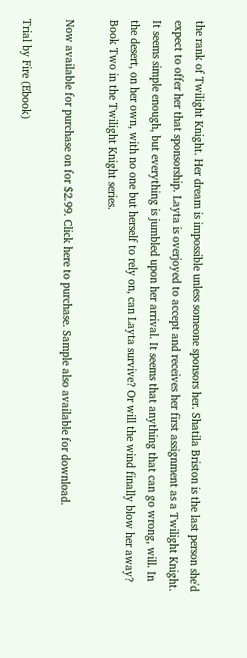the rank of Twilight Knight. Her dream is impossible unless someone sponsors her. Shatila Briston is the last person she'd expect to offer her that sponsorship. Layta is overjoyed to accept and receives her first assignment as a Twilight Knight. It seems simple enough, but everything is jumbled upon her arrival. It seems that anything that can go wrong, will. In the desert, on her own, with no one but herself to rely on, can Layta survive? Or will the wind finally blow her away? Book Two in the Twilight Knight series.

Now available for purchase on for $2.99. Click here to purchase. Sample also available for download.

Trial by Fire (Ebook)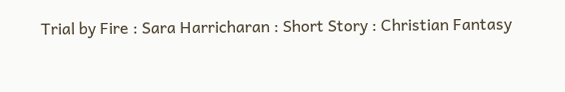Trial by Fire : Sara Harricharan : Short Story : Christian Fantasy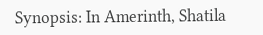Synopsis: In Amerinth, Shatila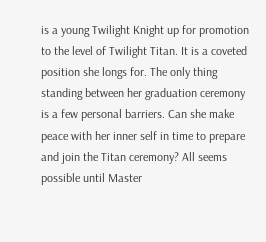is a young Twilight Knight up for promotion to the level of Twilight Titan. It is a coveted position she longs for. The only thing standing between her graduation ceremony is a few personal barriers. Can she make peace with her inner self in time to prepare and join the Titan ceremony? All seems possible until Master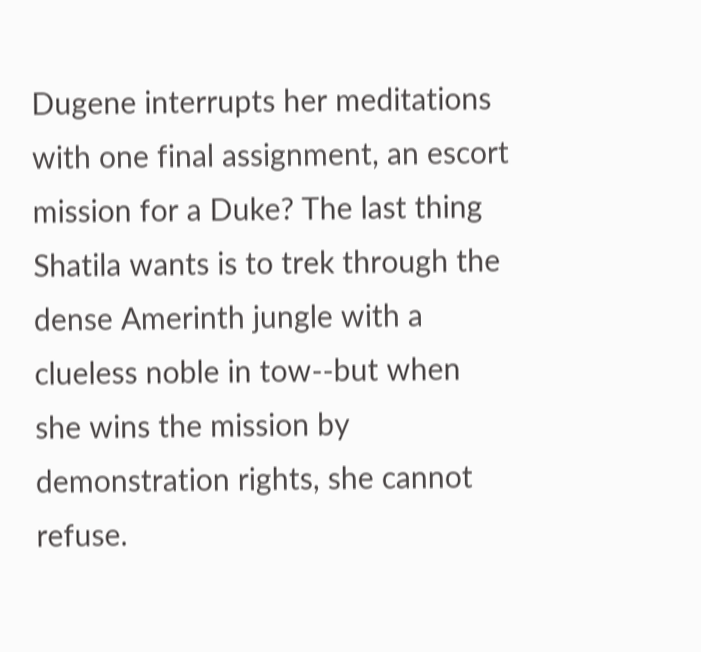Dugene interrupts her meditations with one final assignment, an escort mission for a Duke? The last thing Shatila wants is to trek through the dense Amerinth jungle with a clueless noble in tow--but when she wins the mission by demonstration rights, she cannot refuse.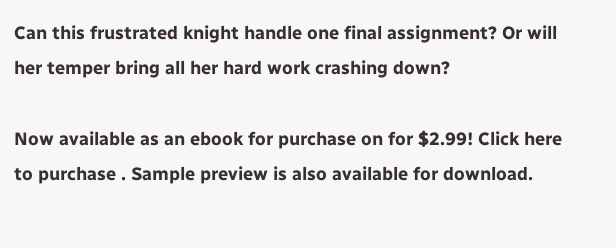Can this frustrated knight handle one final assignment? Or will her temper bring all her hard work crashing down?

Now available as an ebook for purchase on for $2.99! Click here to purchase . Sample preview is also available for download.